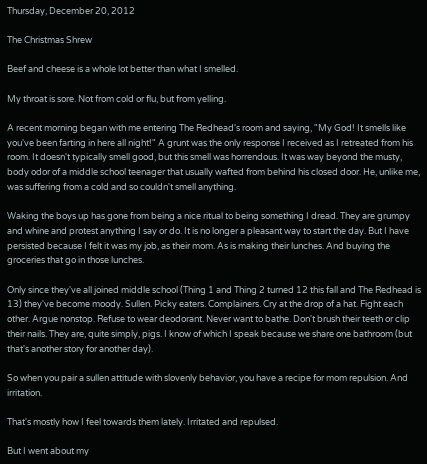Thursday, December 20, 2012

The Christmas Shrew

Beef and cheese is a whole lot better than what I smelled.

My throat is sore. Not from cold or flu, but from yelling.

A recent morning began with me entering The Redhead's room and saying, "My God! It smells like you've been farting in here all night!" A grunt was the only response I received as I retreated from his room. It doesn't typically smell good, but this smell was horrendous. It was way beyond the musty, body odor of a middle school teenager that usually wafted from behind his closed door. He, unlike me, was suffering from a cold and so couldn't smell anything.

Waking the boys up has gone from being a nice ritual to being something I dread. They are grumpy and whine and protest anything I say or do. It is no longer a pleasant way to start the day. But I have persisted because I felt it was my job, as their mom. As is making their lunches. And buying the groceries that go in those lunches.

Only since they've all joined middle school (Thing 1 and Thing 2 turned 12 this fall and The Redhead is 13) they've become moody. Sullen. Picky eaters. Complainers. Cry at the drop of a hat. Fight each other. Argue nonstop. Refuse to wear deodorant. Never want to bathe. Don't brush their teeth or clip their nails. They are, quite simply, pigs. I know of which I speak because we share one bathroom (but that's another story for another day).

So when you pair a sullen attitude with slovenly behavior, you have a recipe for mom repulsion. And irritation.

That's mostly how I feel towards them lately. Irritated and repulsed.

But I went about my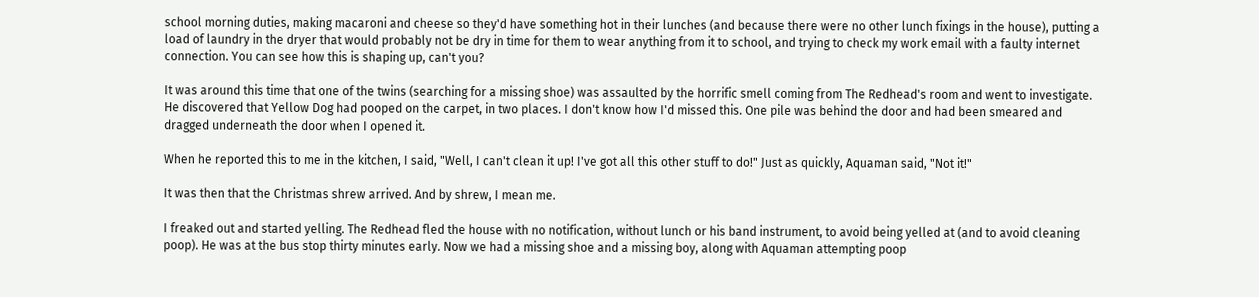school morning duties, making macaroni and cheese so they'd have something hot in their lunches (and because there were no other lunch fixings in the house), putting a load of laundry in the dryer that would probably not be dry in time for them to wear anything from it to school, and trying to check my work email with a faulty internet connection. You can see how this is shaping up, can't you?

It was around this time that one of the twins (searching for a missing shoe) was assaulted by the horrific smell coming from The Redhead's room and went to investigate. He discovered that Yellow Dog had pooped on the carpet, in two places. I don't know how I'd missed this. One pile was behind the door and had been smeared and dragged underneath the door when I opened it.

When he reported this to me in the kitchen, I said, "Well, I can't clean it up! I've got all this other stuff to do!" Just as quickly, Aquaman said, "Not it!"

It was then that the Christmas shrew arrived. And by shrew, I mean me.

I freaked out and started yelling. The Redhead fled the house with no notification, without lunch or his band instrument, to avoid being yelled at (and to avoid cleaning poop). He was at the bus stop thirty minutes early. Now we had a missing shoe and a missing boy, along with Aquaman attempting poop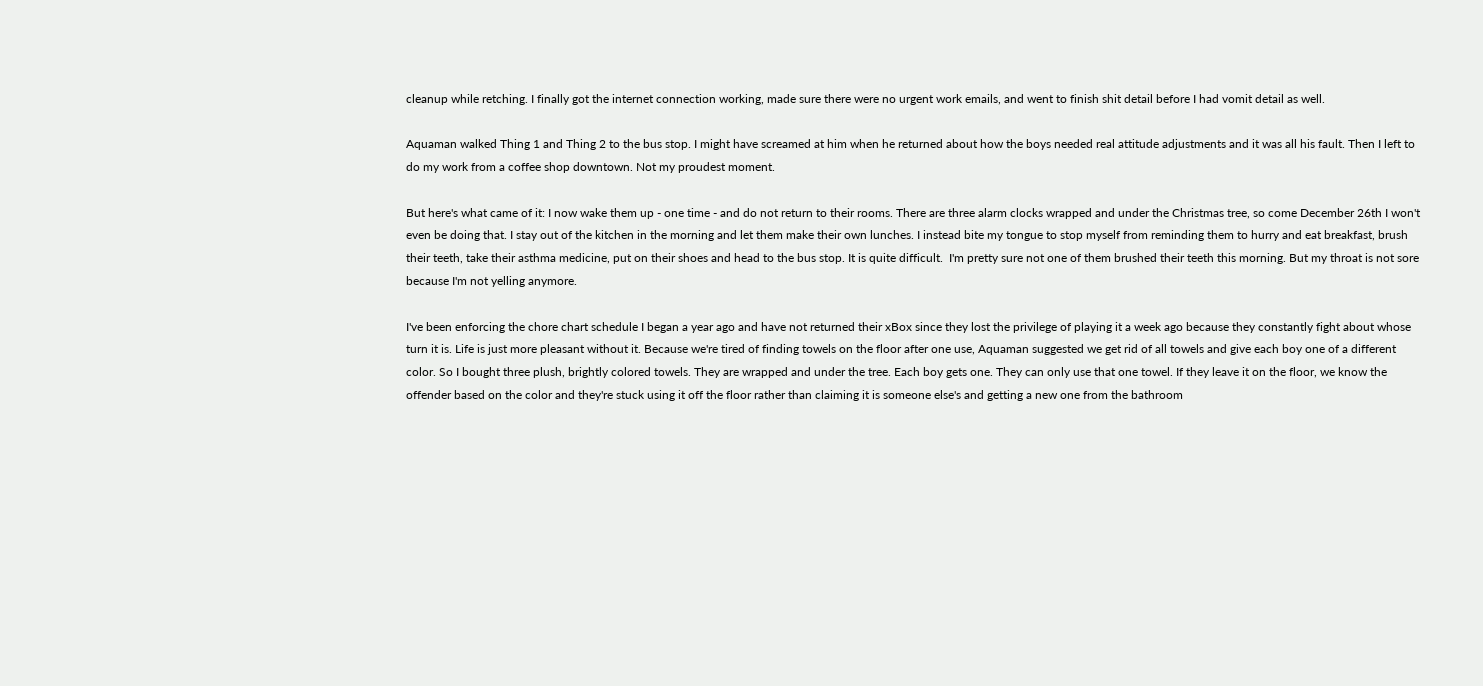cleanup while retching. I finally got the internet connection working, made sure there were no urgent work emails, and went to finish shit detail before I had vomit detail as well.

Aquaman walked Thing 1 and Thing 2 to the bus stop. I might have screamed at him when he returned about how the boys needed real attitude adjustments and it was all his fault. Then I left to do my work from a coffee shop downtown. Not my proudest moment.

But here's what came of it: I now wake them up - one time - and do not return to their rooms. There are three alarm clocks wrapped and under the Christmas tree, so come December 26th I won't even be doing that. I stay out of the kitchen in the morning and let them make their own lunches. I instead bite my tongue to stop myself from reminding them to hurry and eat breakfast, brush their teeth, take their asthma medicine, put on their shoes and head to the bus stop. It is quite difficult.  I'm pretty sure not one of them brushed their teeth this morning. But my throat is not sore because I'm not yelling anymore.

I've been enforcing the chore chart schedule I began a year ago and have not returned their xBox since they lost the privilege of playing it a week ago because they constantly fight about whose turn it is. Life is just more pleasant without it. Because we're tired of finding towels on the floor after one use, Aquaman suggested we get rid of all towels and give each boy one of a different color. So I bought three plush, brightly colored towels. They are wrapped and under the tree. Each boy gets one. They can only use that one towel. If they leave it on the floor, we know the offender based on the color and they're stuck using it off the floor rather than claiming it is someone else's and getting a new one from the bathroom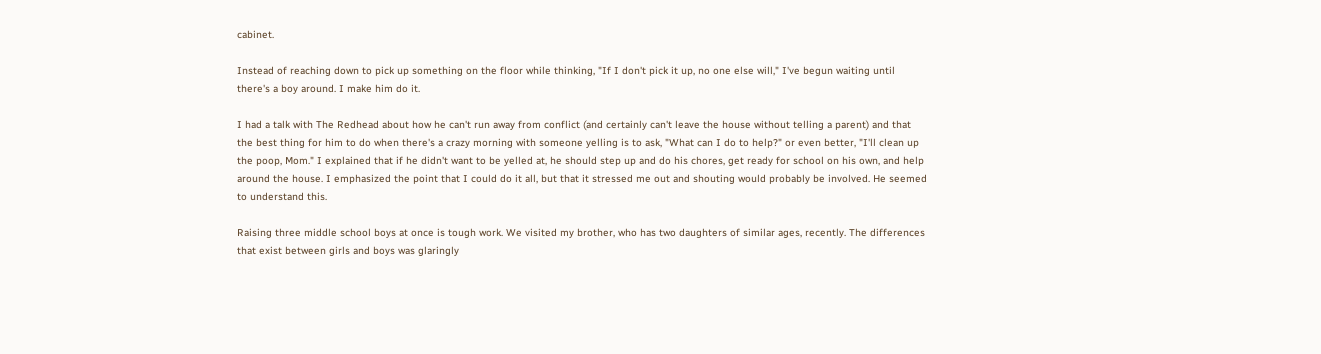cabinet.

Instead of reaching down to pick up something on the floor while thinking, "If I don't pick it up, no one else will," I've begun waiting until there's a boy around. I make him do it.

I had a talk with The Redhead about how he can't run away from conflict (and certainly can't leave the house without telling a parent) and that the best thing for him to do when there's a crazy morning with someone yelling is to ask, "What can I do to help?" or even better, "I'll clean up the poop, Mom." I explained that if he didn't want to be yelled at, he should step up and do his chores, get ready for school on his own, and help around the house. I emphasized the point that I could do it all, but that it stressed me out and shouting would probably be involved. He seemed to understand this.

Raising three middle school boys at once is tough work. We visited my brother, who has two daughters of similar ages, recently. The differences that exist between girls and boys was glaringly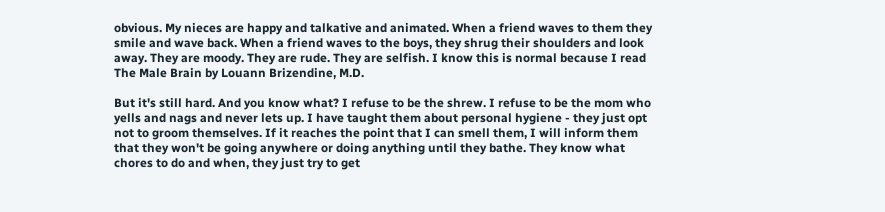obvious. My nieces are happy and talkative and animated. When a friend waves to them they smile and wave back. When a friend waves to the boys, they shrug their shoulders and look away. They are moody. They are rude. They are selfish. I know this is normal because I read The Male Brain by Louann Brizendine, M.D.

But it's still hard. And you know what? I refuse to be the shrew. I refuse to be the mom who yells and nags and never lets up. I have taught them about personal hygiene - they just opt not to groom themselves. If it reaches the point that I can smell them, I will inform them that they won't be going anywhere or doing anything until they bathe. They know what chores to do and when, they just try to get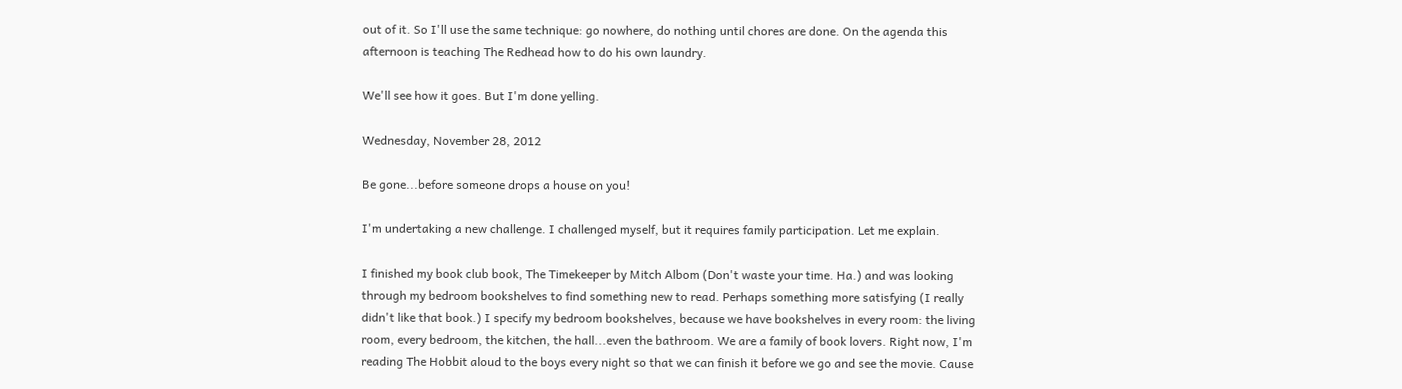out of it. So I'll use the same technique: go nowhere, do nothing until chores are done. On the agenda this afternoon is teaching The Redhead how to do his own laundry.

We'll see how it goes. But I'm done yelling.

Wednesday, November 28, 2012

Be gone...before someone drops a house on you!

I'm undertaking a new challenge. I challenged myself, but it requires family participation. Let me explain.

I finished my book club book, The Timekeeper by Mitch Albom (Don't waste your time. Ha.) and was looking through my bedroom bookshelves to find something new to read. Perhaps something more satisfying (I really didn't like that book.) I specify my bedroom bookshelves, because we have bookshelves in every room: the living room, every bedroom, the kitchen, the hall...even the bathroom. We are a family of book lovers. Right now, I'm reading The Hobbit aloud to the boys every night so that we can finish it before we go and see the movie. Cause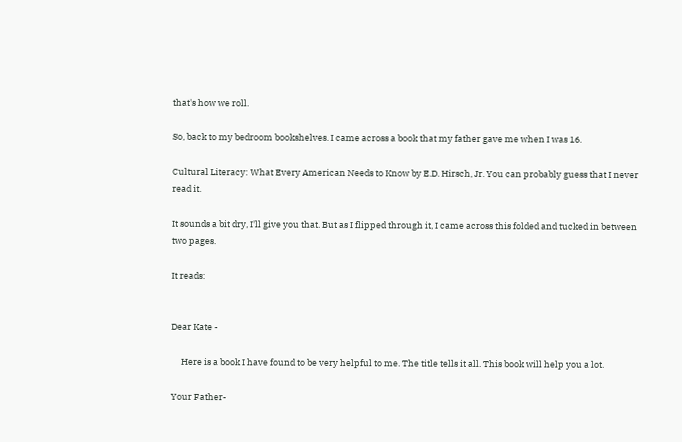that's how we roll.

So, back to my bedroom bookshelves. I came across a book that my father gave me when I was 16.

Cultural Literacy: What Every American Needs to Know by E.D. Hirsch, Jr. You can probably guess that I never read it.

It sounds a bit dry, I'll give you that. But as I flipped through it, I came across this folded and tucked in between two pages.

It reads:


Dear Kate -

     Here is a book I have found to be very helpful to me. The title tells it all. This book will help you a lot.

Your Father-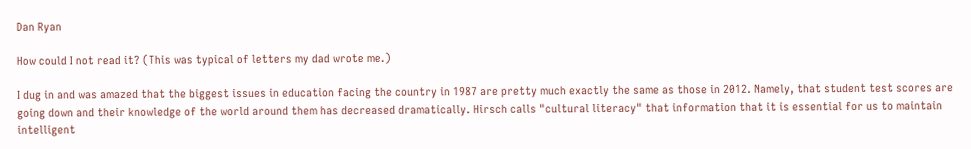Dan Ryan

How could I not read it? (This was typical of letters my dad wrote me.)

I dug in and was amazed that the biggest issues in education facing the country in 1987 are pretty much exactly the same as those in 2012. Namely, that student test scores are going down and their knowledge of the world around them has decreased dramatically. Hirsch calls "cultural literacy" that information that it is essential for us to maintain intelligent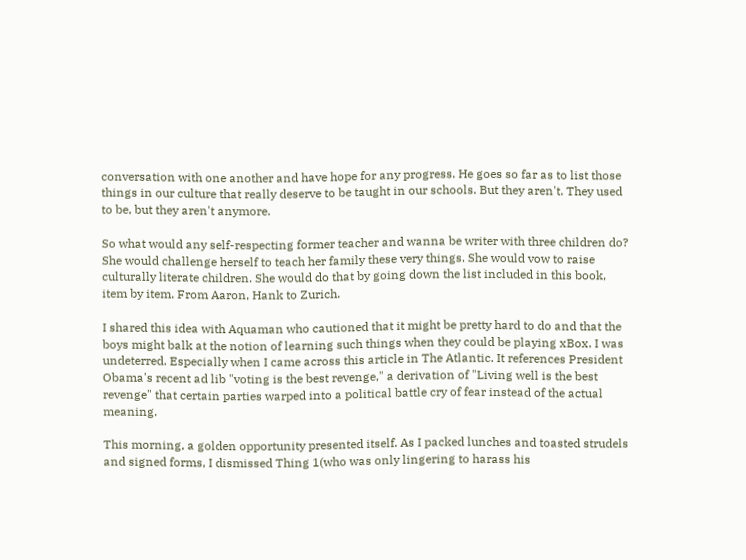conversation with one another and have hope for any progress. He goes so far as to list those things in our culture that really deserve to be taught in our schools. But they aren't. They used to be, but they aren't anymore.

So what would any self-respecting former teacher and wanna be writer with three children do? She would challenge herself to teach her family these very things. She would vow to raise culturally literate children. She would do that by going down the list included in this book, item by item. From Aaron, Hank to Zurich.

I shared this idea with Aquaman who cautioned that it might be pretty hard to do and that the boys might balk at the notion of learning such things when they could be playing xBox. I was undeterred. Especially when I came across this article in The Atlantic. It references President Obama's recent ad lib "voting is the best revenge," a derivation of "Living well is the best revenge" that certain parties warped into a political battle cry of fear instead of the actual meaning.

This morning, a golden opportunity presented itself. As I packed lunches and toasted strudels and signed forms, I dismissed Thing 1(who was only lingering to harass his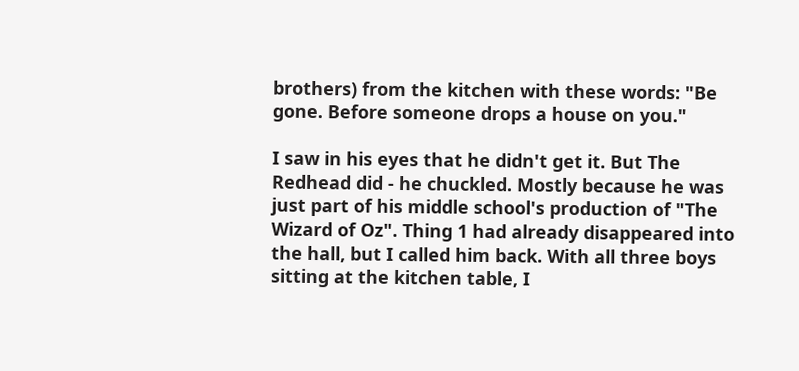brothers) from the kitchen with these words: "Be gone. Before someone drops a house on you."

I saw in his eyes that he didn't get it. But The Redhead did - he chuckled. Mostly because he was just part of his middle school's production of "The Wizard of Oz". Thing 1 had already disappeared into the hall, but I called him back. With all three boys sitting at the kitchen table, I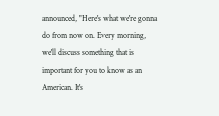announced, "Here's what we're gonna do from now on. Every morning, we'll discuss something that is important for you to know as an American. It's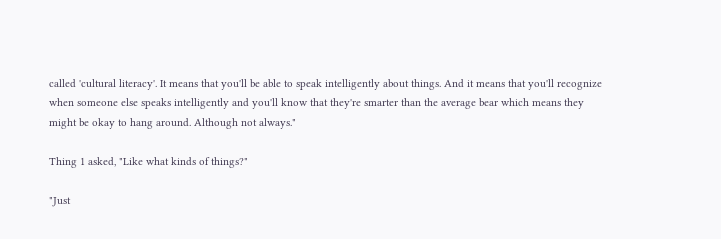called 'cultural literacy'. It means that you'll be able to speak intelligently about things. And it means that you'll recognize when someone else speaks intelligently and you'll know that they're smarter than the average bear which means they might be okay to hang around. Although not always."

Thing 1 asked, "Like what kinds of things?"

"Just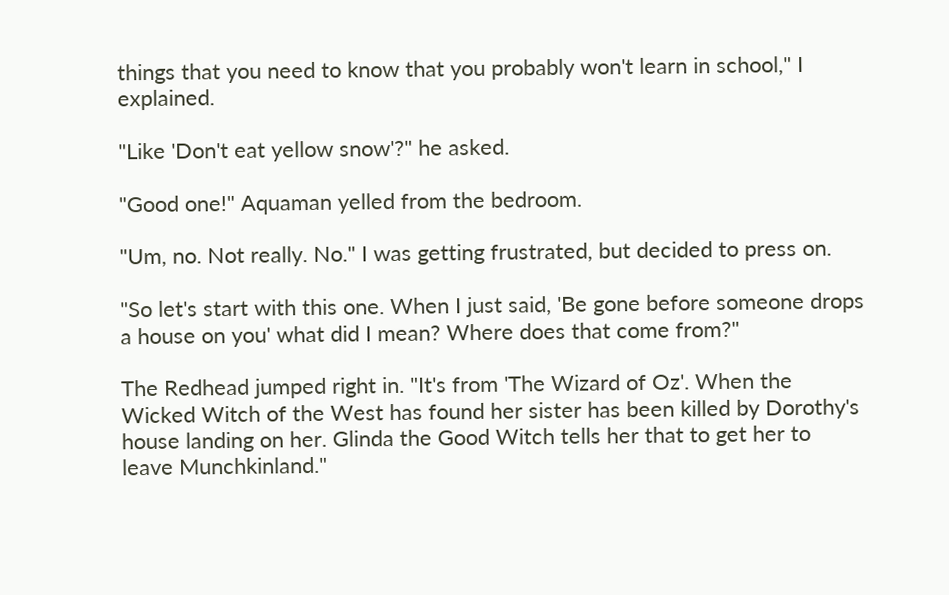things that you need to know that you probably won't learn in school," I explained.

"Like 'Don't eat yellow snow'?" he asked.

"Good one!" Aquaman yelled from the bedroom.

"Um, no. Not really. No." I was getting frustrated, but decided to press on.

"So let's start with this one. When I just said, 'Be gone before someone drops a house on you' what did I mean? Where does that come from?"

The Redhead jumped right in. "It's from 'The Wizard of Oz'. When the Wicked Witch of the West has found her sister has been killed by Dorothy's house landing on her. Glinda the Good Witch tells her that to get her to leave Munchkinland."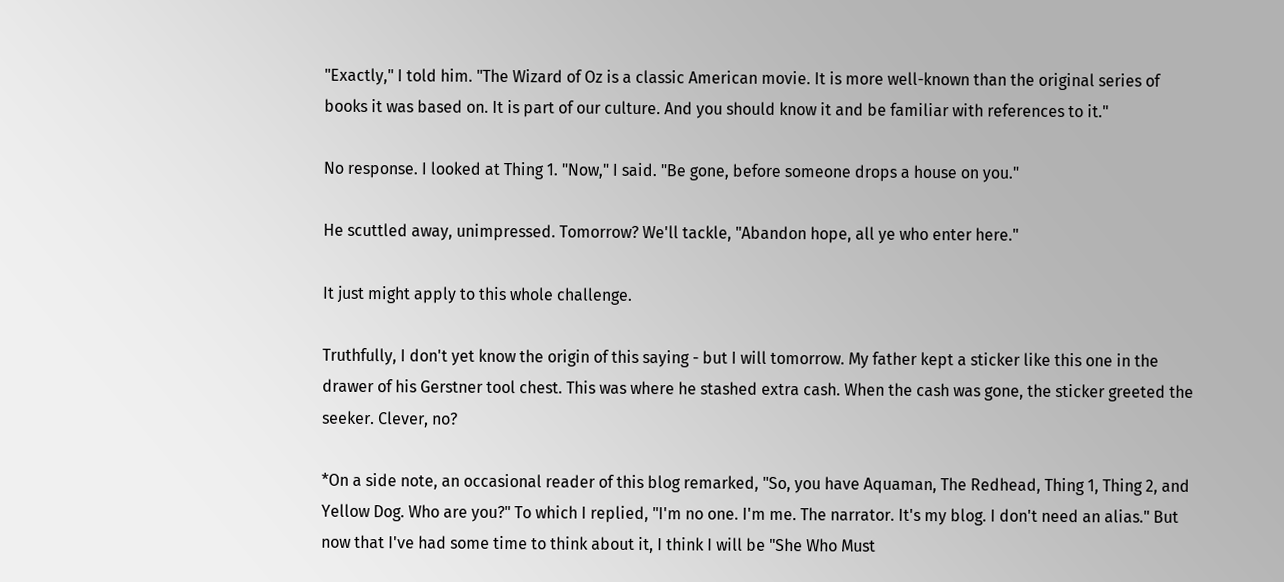"Exactly," I told him. "The Wizard of Oz is a classic American movie. It is more well-known than the original series of books it was based on. It is part of our culture. And you should know it and be familiar with references to it."

No response. I looked at Thing 1. "Now," I said. "Be gone, before someone drops a house on you."

He scuttled away, unimpressed. Tomorrow? We'll tackle, "Abandon hope, all ye who enter here."

It just might apply to this whole challenge.

Truthfully, I don't yet know the origin of this saying - but I will tomorrow. My father kept a sticker like this one in the drawer of his Gerstner tool chest. This was where he stashed extra cash. When the cash was gone, the sticker greeted the seeker. Clever, no?

*On a side note, an occasional reader of this blog remarked, "So, you have Aquaman, The Redhead, Thing 1, Thing 2, and Yellow Dog. Who are you?" To which I replied, "I'm no one. I'm me. The narrator. It's my blog. I don't need an alias." But now that I've had some time to think about it, I think I will be "She Who Must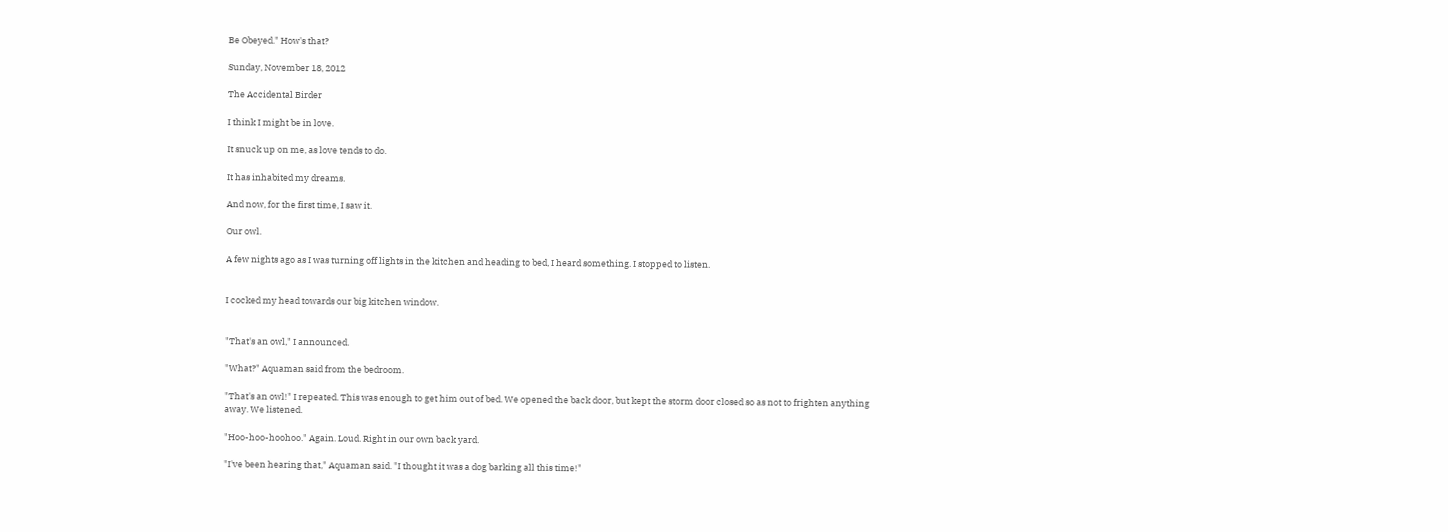Be Obeyed." How's that?

Sunday, November 18, 2012

The Accidental Birder

I think I might be in love.

It snuck up on me, as love tends to do.

It has inhabited my dreams.

And now, for the first time, I saw it.

Our owl.

A few nights ago as I was turning off lights in the kitchen and heading to bed, I heard something. I stopped to listen.


I cocked my head towards our big kitchen window.


"That's an owl," I announced.

"What?" Aquaman said from the bedroom.

"That's an owl!" I repeated. This was enough to get him out of bed. We opened the back door, but kept the storm door closed so as not to frighten anything away. We listened.

"Hoo-hoo-hoohoo." Again. Loud. Right in our own back yard.

"I've been hearing that," Aquaman said. "I thought it was a dog barking all this time!"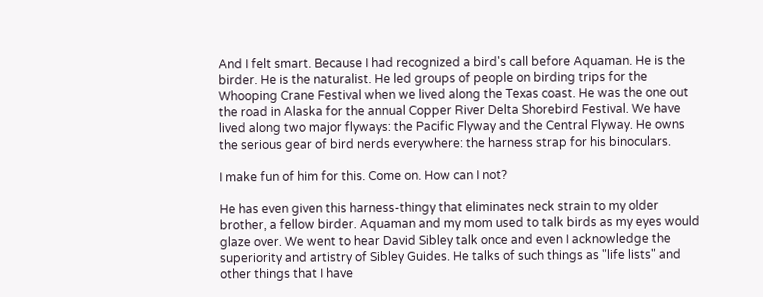And I felt smart. Because I had recognized a bird's call before Aquaman. He is the birder. He is the naturalist. He led groups of people on birding trips for the Whooping Crane Festival when we lived along the Texas coast. He was the one out the road in Alaska for the annual Copper River Delta Shorebird Festival. We have lived along two major flyways: the Pacific Flyway and the Central Flyway. He owns the serious gear of bird nerds everywhere: the harness strap for his binoculars.

I make fun of him for this. Come on. How can I not?

He has even given this harness-thingy that eliminates neck strain to my older brother, a fellow birder. Aquaman and my mom used to talk birds as my eyes would glaze over. We went to hear David Sibley talk once and even I acknowledge the superiority and artistry of Sibley Guides. He talks of such things as "life lists" and other things that I have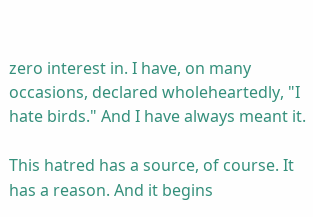zero interest in. I have, on many occasions, declared wholeheartedly, "I hate birds." And I have always meant it.

This hatred has a source, of course. It has a reason. And it begins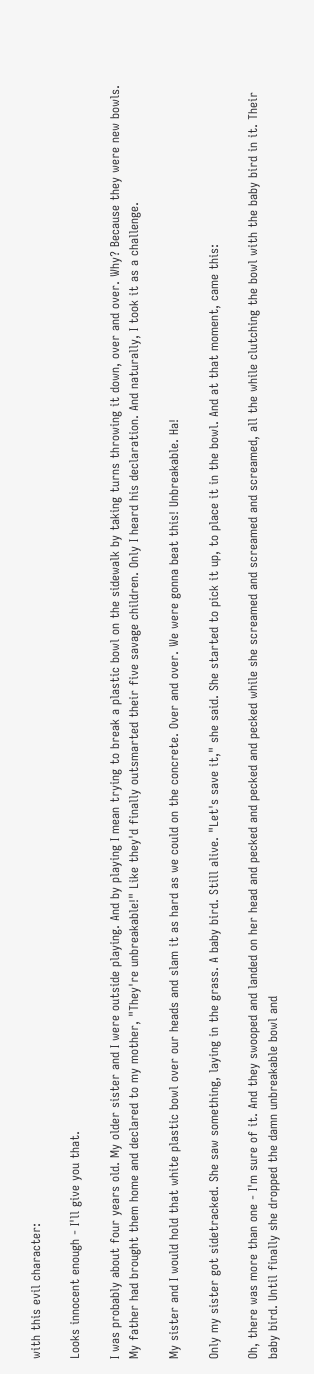with this evil character:

Looks innocent enough - I'll give you that.

I was probably about four years old. My older sister and I were outside playing. And by playing I mean trying to break a plastic bowl on the sidewalk by taking turns throwing it down, over and over. Why? Because they were new bowls. My father had brought them home and declared to my mother, "They're unbreakable!" Like they'd finally outsmarted their five savage children. Only I heard his declaration. And naturally, I took it as a challenge.

My sister and I would hold that white plastic bowl over our heads and slam it as hard as we could on the concrete. Over and over. We were gonna beat this! Unbreakable. Ha!

Only my sister got sidetracked. She saw something, laying in the grass. A baby bird. Still alive. "Let's save it," she said. She started to pick it up, to place it in the bowl. And at that moment, came this:

Oh, there was more than one - I'm sure of it. And they swooped and landed on her head and pecked and pecked and pecked while she screamed and screamed and screamed, all the while clutching the bowl with the baby bird in it. Their baby bird. Until finally she dropped the damn unbreakable bowl and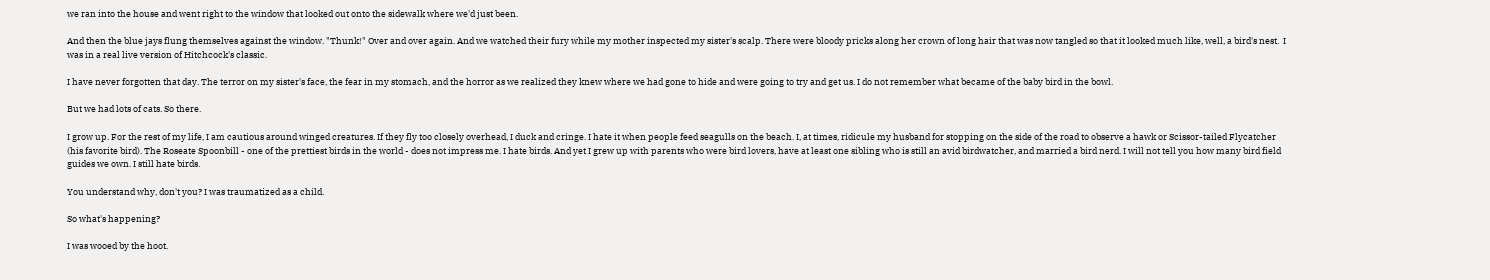we ran into the house and went right to the window that looked out onto the sidewalk where we'd just been.

And then the blue jays flung themselves against the window. "Thunk!" Over and over again. And we watched their fury while my mother inspected my sister's scalp. There were bloody pricks along her crown of long hair that was now tangled so that it looked much like, well, a bird's nest.  I was in a real live version of Hitchcock's classic.

I have never forgotten that day. The terror on my sister's face, the fear in my stomach, and the horror as we realized they knew where we had gone to hide and were going to try and get us. I do not remember what became of the baby bird in the bowl.

But we had lots of cats. So there.

I grow up. For the rest of my life, I am cautious around winged creatures. If they fly too closely overhead, I duck and cringe. I hate it when people feed seagulls on the beach. I, at times, ridicule my husband for stopping on the side of the road to observe a hawk or Scissor-tailed Flycatcher (his favorite bird). The Roseate Spoonbill - one of the prettiest birds in the world - does not impress me. I hate birds. And yet I grew up with parents who were bird lovers, have at least one sibling who is still an avid birdwatcher, and married a bird nerd. I will not tell you how many bird field guides we own. I still hate birds.

You understand why, don't you? I was traumatized as a child.

So what's happening?

I was wooed by the hoot.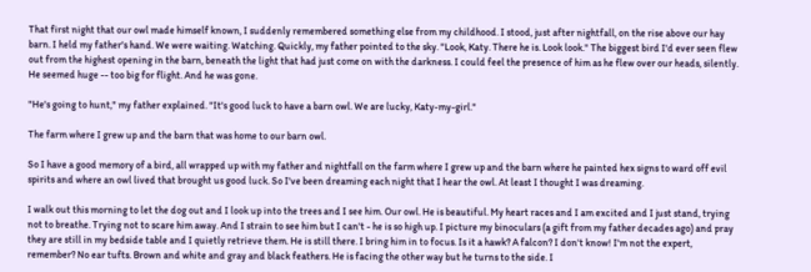That first night that our owl made himself known, I suddenly remembered something else from my childhood. I stood, just after nightfall, on the rise above our hay barn. I held my father's hand. We were waiting. Watching. Quickly, my father pointed to the sky. "Look, Katy. There he is. Look look." The biggest bird I'd ever seen flew out from the highest opening in the barn, beneath the light that had just come on with the darkness. I could feel the presence of him as he flew over our heads, silently. He seemed huge -- too big for flight. And he was gone.

"He's going to hunt," my father explained. "It's good luck to have a barn owl. We are lucky, Katy-my-girl."

The farm where I grew up and the barn that was home to our barn owl.

So I have a good memory of a bird, all wrapped up with my father and nightfall on the farm where I grew up and the barn where he painted hex signs to ward off evil spirits and where an owl lived that brought us good luck. So I've been dreaming each night that I hear the owl. At least I thought I was dreaming.

I walk out this morning to let the dog out and I look up into the trees and I see him. Our owl. He is beautiful. My heart races and I am excited and I just stand, trying not to breathe. Trying not to scare him away. And I strain to see him but I can't - he is so high up. I picture my binoculars (a gift from my father decades ago) and pray they are still in my bedside table and I quietly retrieve them. He is still there. I bring him in to focus. Is it a hawk? A falcon? I don't know! I'm not the expert, remember? No ear tufts. Brown and white and gray and black feathers. He is facing the other way but he turns to the side. I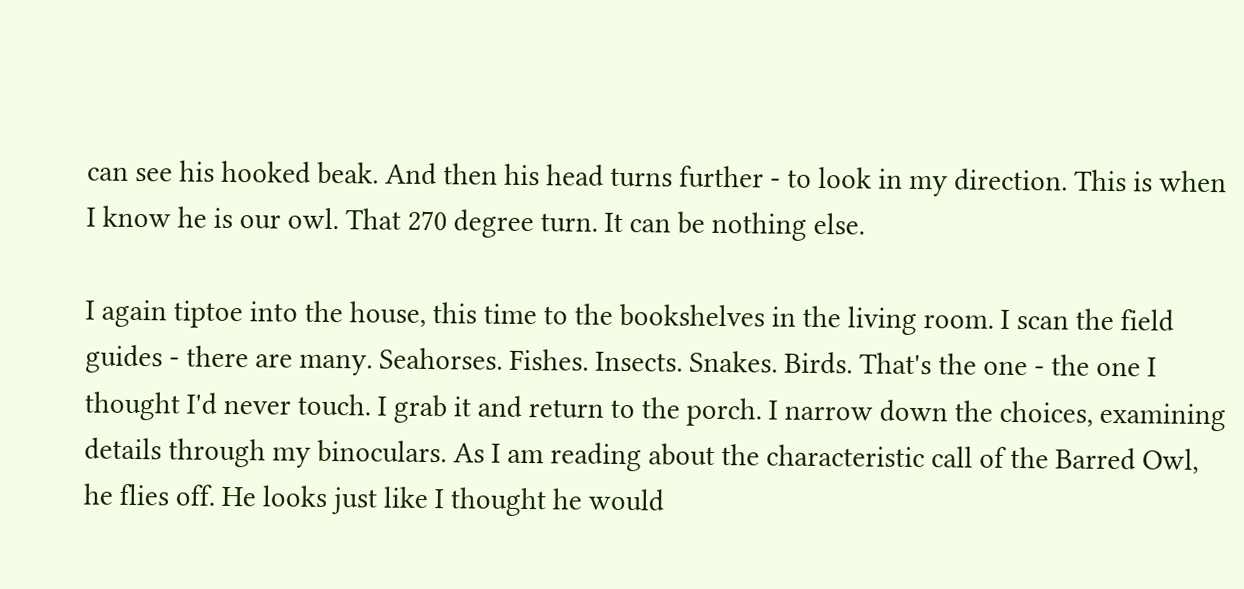can see his hooked beak. And then his head turns further - to look in my direction. This is when I know he is our owl. That 270 degree turn. It can be nothing else.

I again tiptoe into the house, this time to the bookshelves in the living room. I scan the field guides - there are many. Seahorses. Fishes. Insects. Snakes. Birds. That's the one - the one I thought I'd never touch. I grab it and return to the porch. I narrow down the choices, examining details through my binoculars. As I am reading about the characteristic call of the Barred Owl, he flies off. He looks just like I thought he would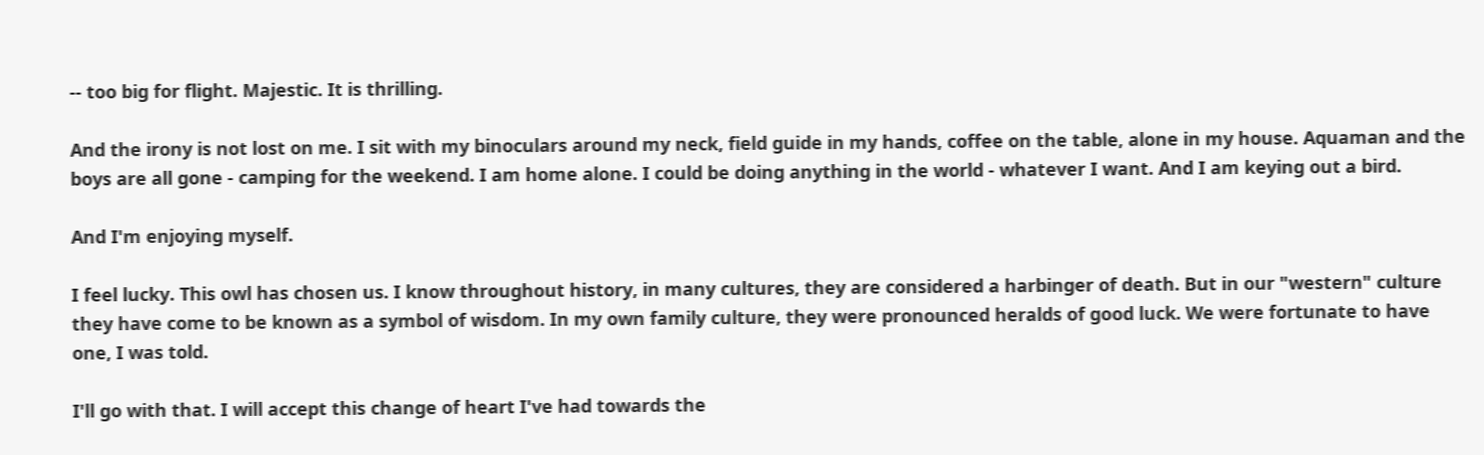-- too big for flight. Majestic. It is thrilling.

And the irony is not lost on me. I sit with my binoculars around my neck, field guide in my hands, coffee on the table, alone in my house. Aquaman and the boys are all gone - camping for the weekend. I am home alone. I could be doing anything in the world - whatever I want. And I am keying out a bird.

And I'm enjoying myself.

I feel lucky. This owl has chosen us. I know throughout history, in many cultures, they are considered a harbinger of death. But in our "western" culture they have come to be known as a symbol of wisdom. In my own family culture, they were pronounced heralds of good luck. We were fortunate to have one, I was told.

I'll go with that. I will accept this change of heart I've had towards the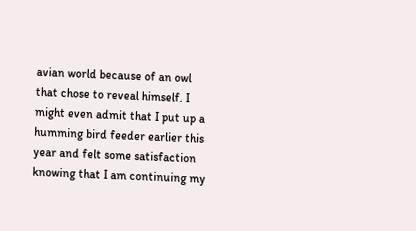avian world because of an owl that chose to reveal himself. I might even admit that I put up a humming bird feeder earlier this year and felt some satisfaction knowing that I am continuing my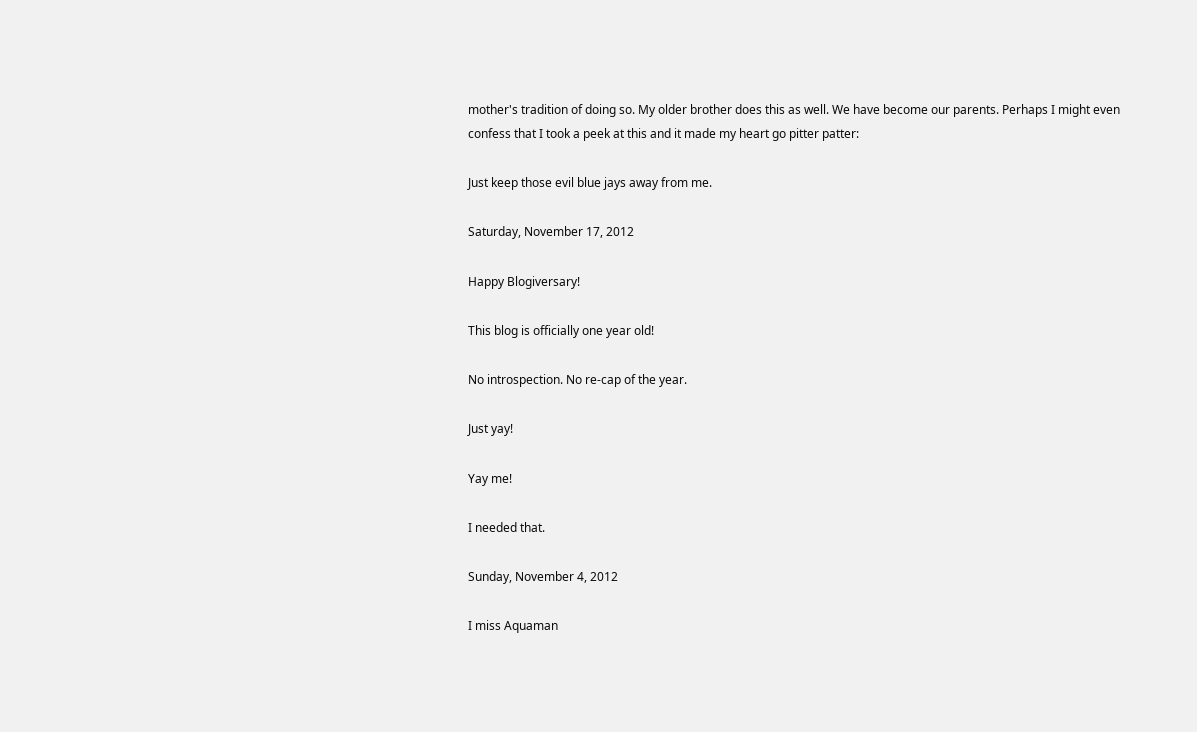mother's tradition of doing so. My older brother does this as well. We have become our parents. Perhaps I might even confess that I took a peek at this and it made my heart go pitter patter:

Just keep those evil blue jays away from me.

Saturday, November 17, 2012

Happy Blogiversary!

This blog is officially one year old!

No introspection. No re-cap of the year.

Just yay!

Yay me!

I needed that.

Sunday, November 4, 2012

I miss Aquaman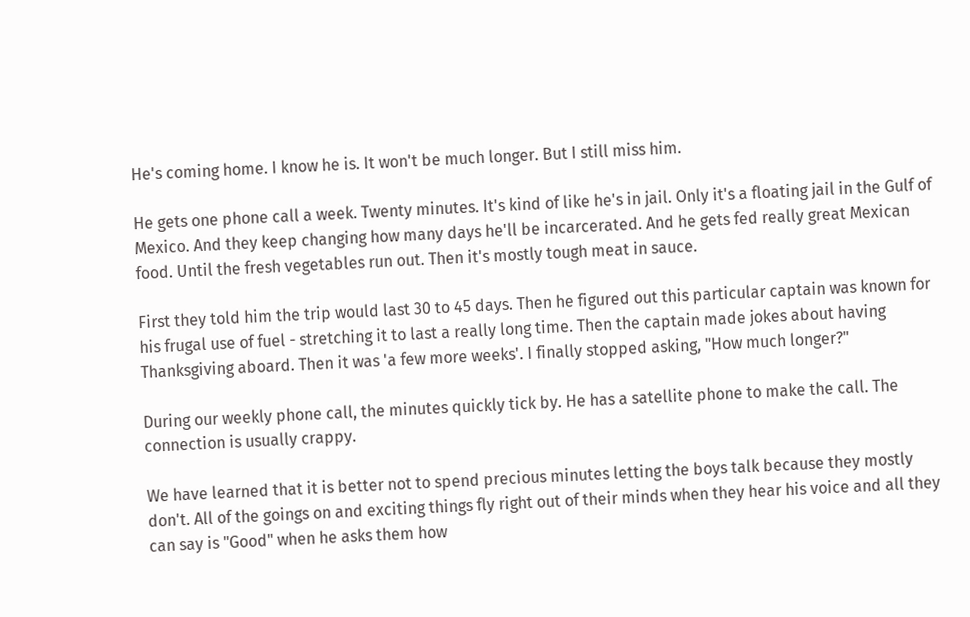He's coming home. I know he is. It won't be much longer. But I still miss him.

He gets one phone call a week. Twenty minutes. It's kind of like he's in jail. Only it's a floating jail in the Gulf of Mexico. And they keep changing how many days he'll be incarcerated. And he gets fed really great Mexican food. Until the fresh vegetables run out. Then it's mostly tough meat in sauce.

First they told him the trip would last 30 to 45 days. Then he figured out this particular captain was known for his frugal use of fuel - stretching it to last a really long time. Then the captain made jokes about having Thanksgiving aboard. Then it was 'a few more weeks'. I finally stopped asking, "How much longer?"

During our weekly phone call, the minutes quickly tick by. He has a satellite phone to make the call. The connection is usually crappy.

We have learned that it is better not to spend precious minutes letting the boys talk because they mostly don't. All of the goings on and exciting things fly right out of their minds when they hear his voice and all they can say is "Good" when he asks them how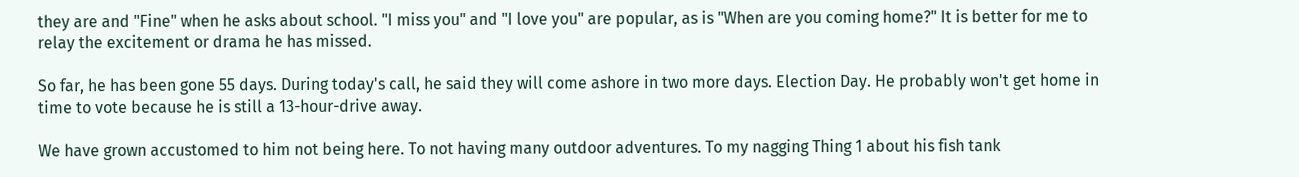they are and "Fine" when he asks about school. "I miss you" and "I love you" are popular, as is "When are you coming home?" It is better for me to relay the excitement or drama he has missed.

So far, he has been gone 55 days. During today's call, he said they will come ashore in two more days. Election Day. He probably won't get home in time to vote because he is still a 13-hour-drive away.

We have grown accustomed to him not being here. To not having many outdoor adventures. To my nagging Thing 1 about his fish tank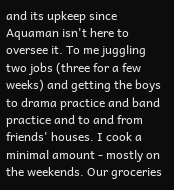and its upkeep since Aquaman isn't here to oversee it. To me juggling two jobs (three for a few weeks) and getting the boys to drama practice and band practice and to and from friends' houses. I cook a minimal amount - mostly on the weekends. Our groceries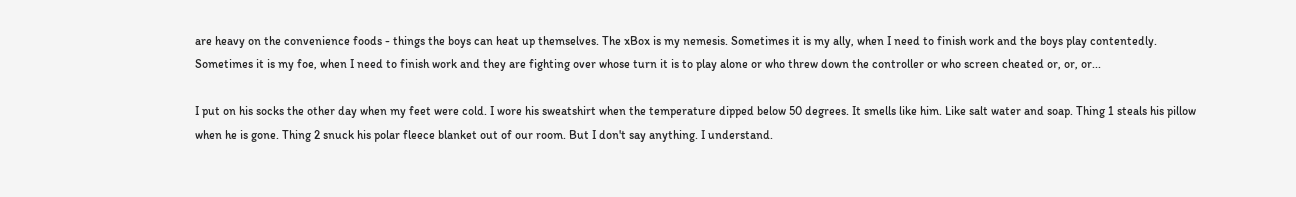are heavy on the convenience foods - things the boys can heat up themselves. The xBox is my nemesis. Sometimes it is my ally, when I need to finish work and the boys play contentedly. Sometimes it is my foe, when I need to finish work and they are fighting over whose turn it is to play alone or who threw down the controller or who screen cheated or, or, or...

I put on his socks the other day when my feet were cold. I wore his sweatshirt when the temperature dipped below 50 degrees. It smells like him. Like salt water and soap. Thing 1 steals his pillow when he is gone. Thing 2 snuck his polar fleece blanket out of our room. But I don't say anything. I understand.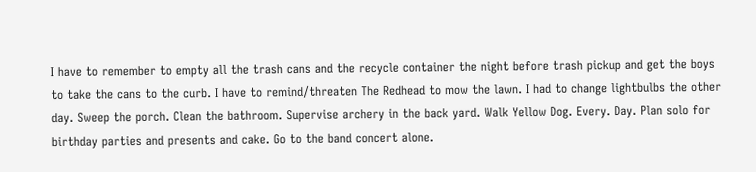I have to remember to empty all the trash cans and the recycle container the night before trash pickup and get the boys to take the cans to the curb. I have to remind/threaten The Redhead to mow the lawn. I had to change lightbulbs the other day. Sweep the porch. Clean the bathroom. Supervise archery in the back yard. Walk Yellow Dog. Every. Day. Plan solo for birthday parties and presents and cake. Go to the band concert alone.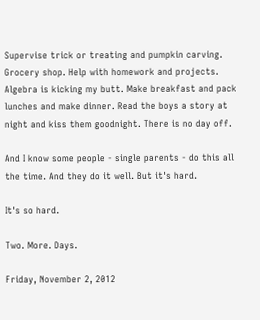Supervise trick or treating and pumpkin carving. Grocery shop. Help with homework and projects. Algebra is kicking my butt. Make breakfast and pack lunches and make dinner. Read the boys a story at night and kiss them goodnight. There is no day off.

And I know some people - single parents - do this all the time. And they do it well. But it's hard.

It's so hard.

Two. More. Days.

Friday, November 2, 2012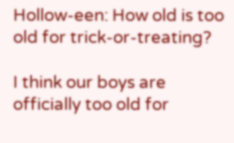Hollow-een: How old is too old for trick-or-treating?

I think our boys are officially too old for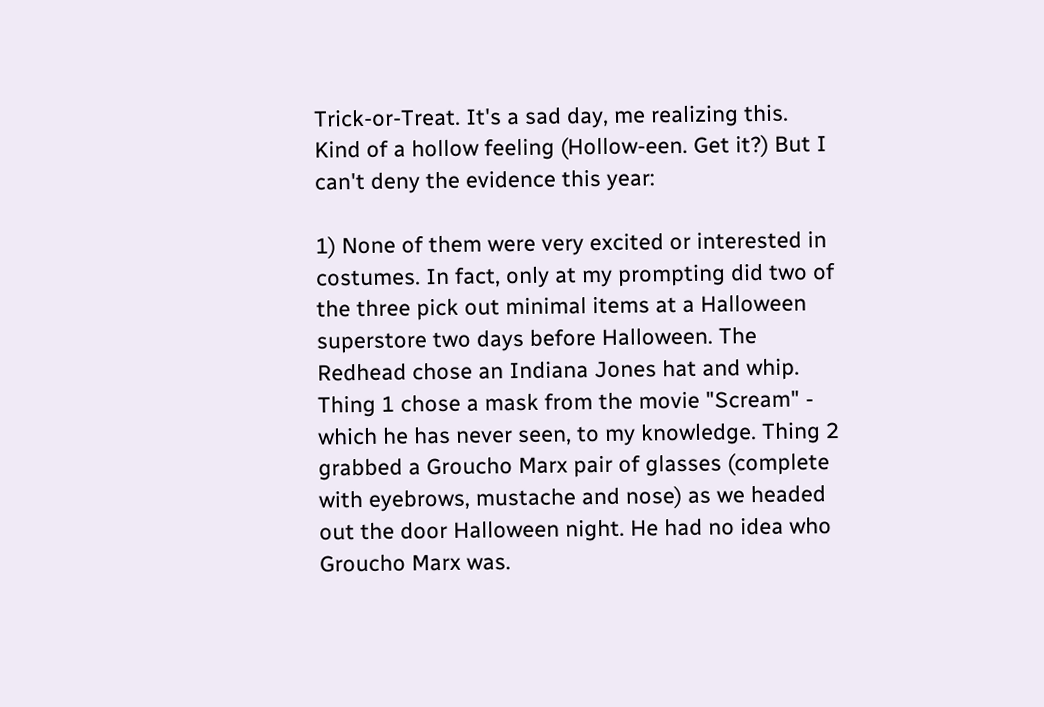Trick-or-Treat. It's a sad day, me realizing this. Kind of a hollow feeling (Hollow-een. Get it?) But I can't deny the evidence this year:

1) None of them were very excited or interested in costumes. In fact, only at my prompting did two of the three pick out minimal items at a Halloween superstore two days before Halloween. The Redhead chose an Indiana Jones hat and whip. Thing 1 chose a mask from the movie "Scream" - which he has never seen, to my knowledge. Thing 2 grabbed a Groucho Marx pair of glasses (complete with eyebrows, mustache and nose) as we headed out the door Halloween night. He had no idea who Groucho Marx was.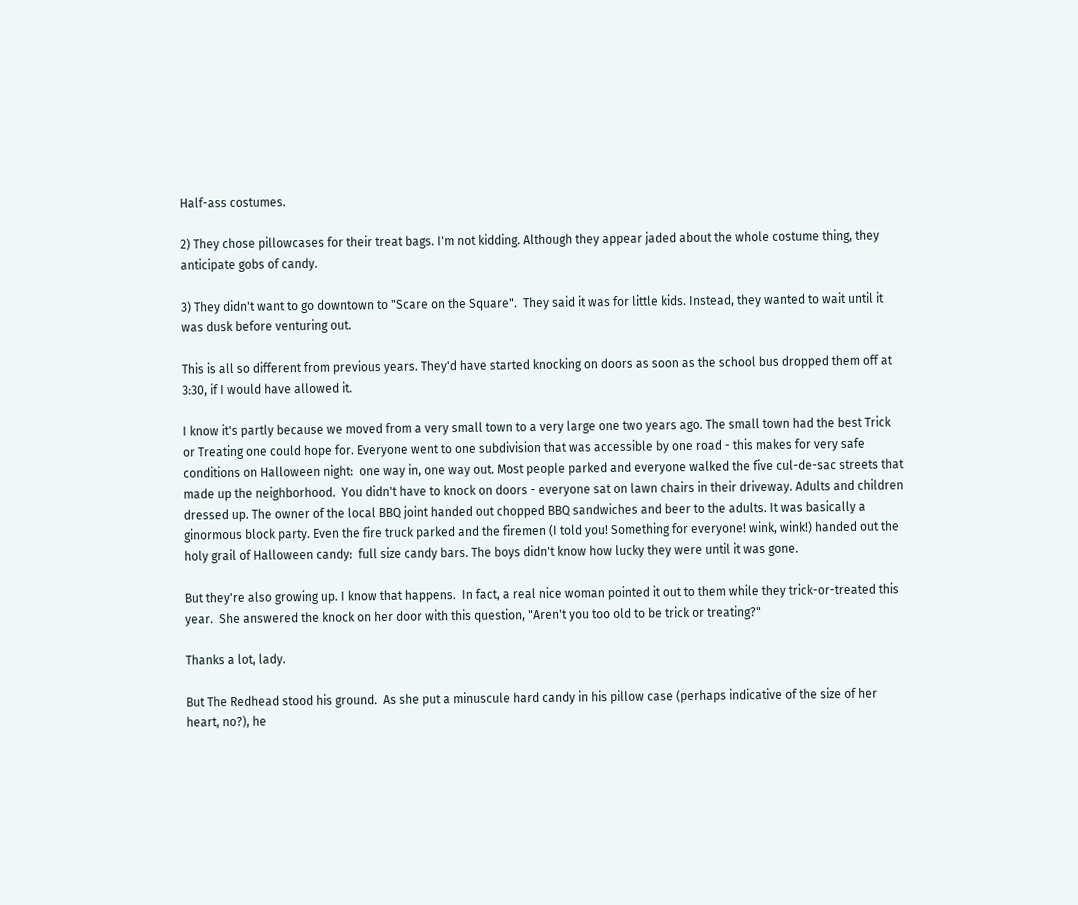Half-ass costumes.

2) They chose pillowcases for their treat bags. I'm not kidding. Although they appear jaded about the whole costume thing, they anticipate gobs of candy.

3) They didn't want to go downtown to "Scare on the Square".  They said it was for little kids. Instead, they wanted to wait until it was dusk before venturing out.

This is all so different from previous years. They'd have started knocking on doors as soon as the school bus dropped them off at 3:30, if I would have allowed it.

I know it's partly because we moved from a very small town to a very large one two years ago. The small town had the best Trick or Treating one could hope for. Everyone went to one subdivision that was accessible by one road - this makes for very safe conditions on Halloween night:  one way in, one way out. Most people parked and everyone walked the five cul-de-sac streets that made up the neighborhood.  You didn't have to knock on doors - everyone sat on lawn chairs in their driveway. Adults and children dressed up. The owner of the local BBQ joint handed out chopped BBQ sandwiches and beer to the adults. It was basically a ginormous block party. Even the fire truck parked and the firemen (I told you! Something for everyone! wink, wink!) handed out the holy grail of Halloween candy:  full size candy bars. The boys didn't know how lucky they were until it was gone.

But they're also growing up. I know that happens.  In fact, a real nice woman pointed it out to them while they trick-or-treated this year.  She answered the knock on her door with this question, "Aren't you too old to be trick or treating?"

Thanks a lot, lady.

But The Redhead stood his ground.  As she put a minuscule hard candy in his pillow case (perhaps indicative of the size of her heart, no?), he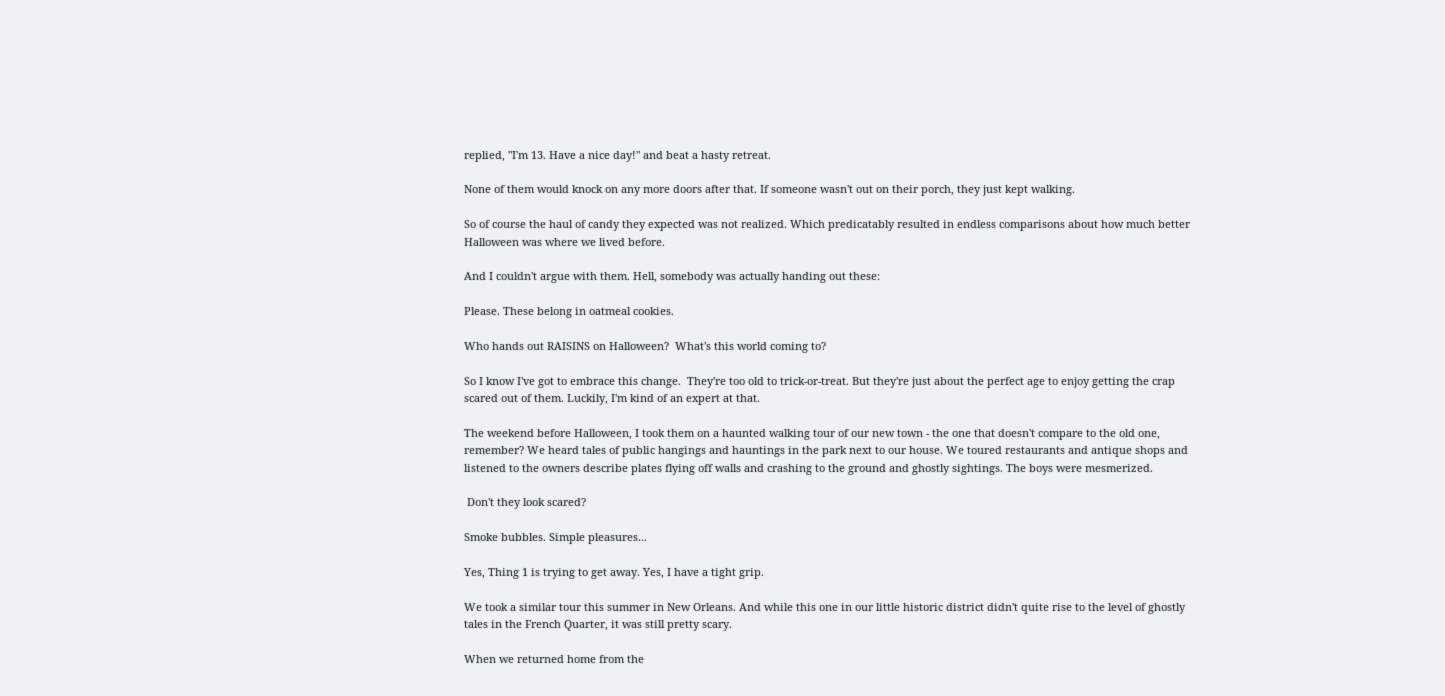replied, "I'm 13. Have a nice day!" and beat a hasty retreat.

None of them would knock on any more doors after that. If someone wasn't out on their porch, they just kept walking.

So of course the haul of candy they expected was not realized. Which predicatably resulted in endless comparisons about how much better Halloween was where we lived before.

And I couldn't argue with them. Hell, somebody was actually handing out these:

Please. These belong in oatmeal cookies.

Who hands out RAISINS on Halloween?  What's this world coming to?

So I know I've got to embrace this change.  They're too old to trick-or-treat. But they're just about the perfect age to enjoy getting the crap scared out of them. Luckily, I'm kind of an expert at that.

The weekend before Halloween, I took them on a haunted walking tour of our new town - the one that doesn't compare to the old one, remember? We heard tales of public hangings and hauntings in the park next to our house. We toured restaurants and antique shops and listened to the owners describe plates flying off walls and crashing to the ground and ghostly sightings. The boys were mesmerized.

 Don't they look scared?

Smoke bubbles. Simple pleasures...

Yes, Thing 1 is trying to get away. Yes, I have a tight grip.

We took a similar tour this summer in New Orleans. And while this one in our little historic district didn't quite rise to the level of ghostly tales in the French Quarter, it was still pretty scary.

When we returned home from the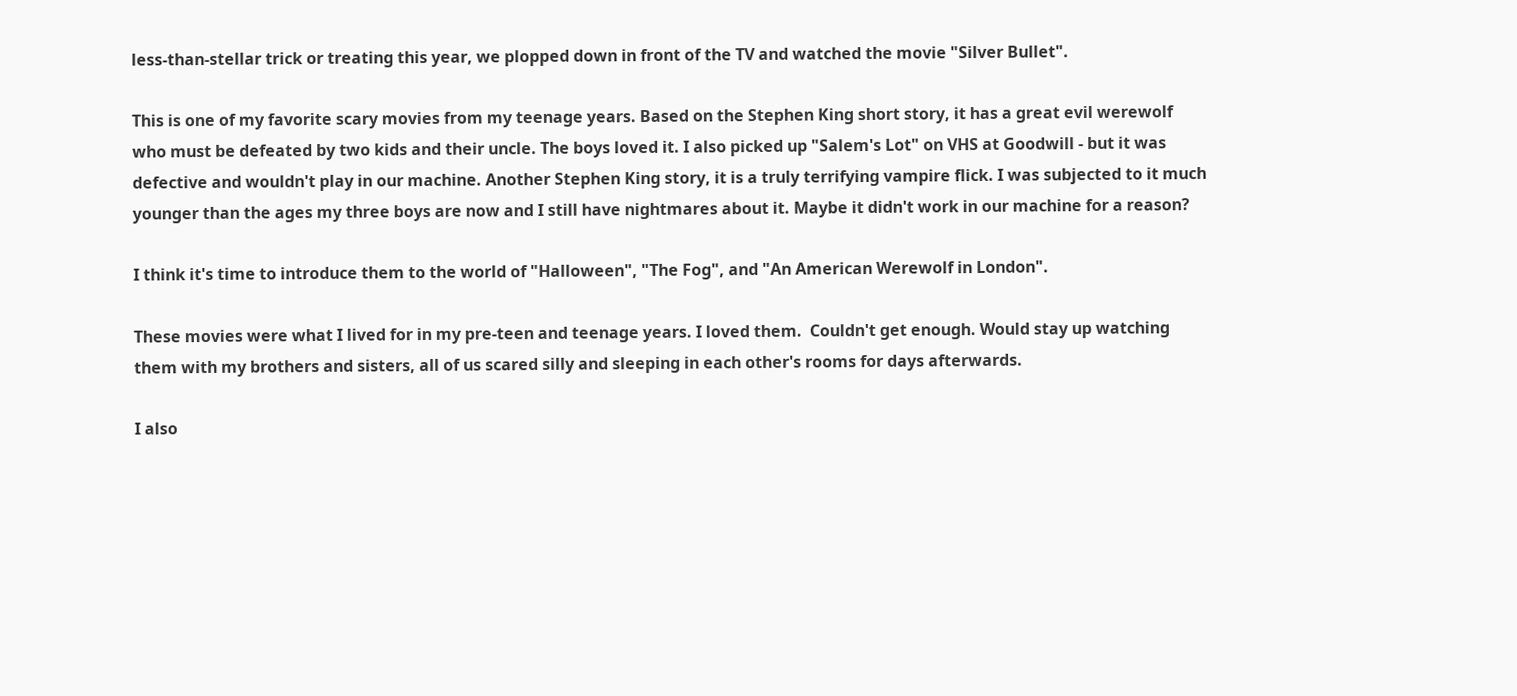less-than-stellar trick or treating this year, we plopped down in front of the TV and watched the movie "Silver Bullet".

This is one of my favorite scary movies from my teenage years. Based on the Stephen King short story, it has a great evil werewolf who must be defeated by two kids and their uncle. The boys loved it. I also picked up "Salem's Lot" on VHS at Goodwill - but it was defective and wouldn't play in our machine. Another Stephen King story, it is a truly terrifying vampire flick. I was subjected to it much younger than the ages my three boys are now and I still have nightmares about it. Maybe it didn't work in our machine for a reason?

I think it's time to introduce them to the world of "Halloween", "The Fog", and "An American Werewolf in London".

These movies were what I lived for in my pre-teen and teenage years. I loved them.  Couldn't get enough. Would stay up watching them with my brothers and sisters, all of us scared silly and sleeping in each other's rooms for days afterwards.

I also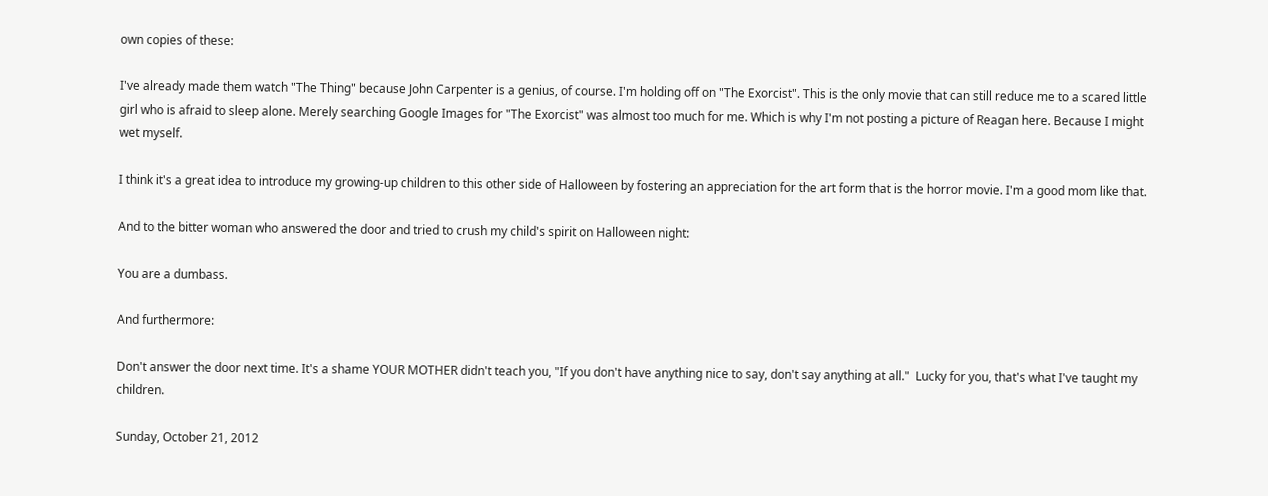own copies of these:

I've already made them watch "The Thing" because John Carpenter is a genius, of course. I'm holding off on "The Exorcist". This is the only movie that can still reduce me to a scared little girl who is afraid to sleep alone. Merely searching Google Images for "The Exorcist" was almost too much for me. Which is why I'm not posting a picture of Reagan here. Because I might wet myself.

I think it's a great idea to introduce my growing-up children to this other side of Halloween by fostering an appreciation for the art form that is the horror movie. I'm a good mom like that.

And to the bitter woman who answered the door and tried to crush my child's spirit on Halloween night:

You are a dumbass.

And furthermore:

Don't answer the door next time. It's a shame YOUR MOTHER didn't teach you, "If you don't have anything nice to say, don't say anything at all."  Lucky for you, that's what I've taught my children.

Sunday, October 21, 2012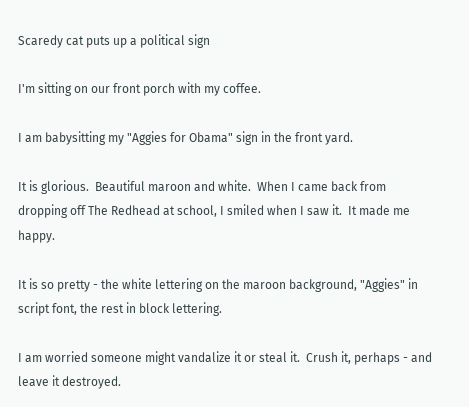Scaredy cat puts up a political sign

I'm sitting on our front porch with my coffee.

I am babysitting my "Aggies for Obama" sign in the front yard.

It is glorious.  Beautiful maroon and white.  When I came back from dropping off The Redhead at school, I smiled when I saw it.  It made me happy.

It is so pretty - the white lettering on the maroon background, "Aggies" in script font, the rest in block lettering.

I am worried someone might vandalize it or steal it.  Crush it, perhaps - and leave it destroyed.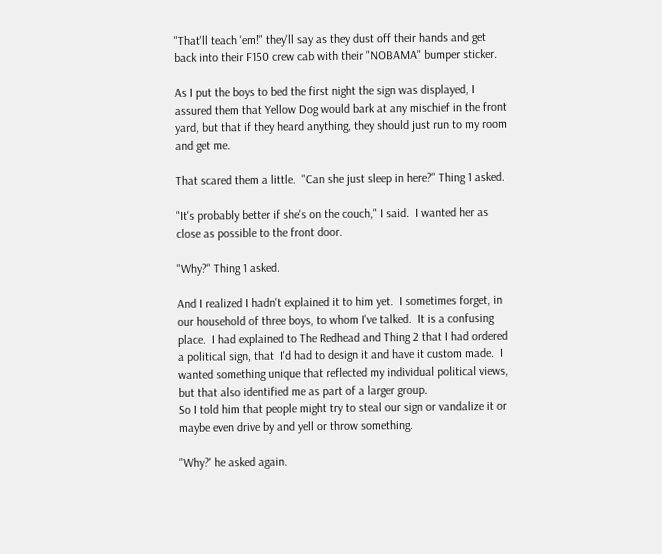"That'll teach 'em!" they'll say as they dust off their hands and get back into their F150 crew cab with their "NOBAMA" bumper sticker.

As I put the boys to bed the first night the sign was displayed, I assured them that Yellow Dog would bark at any mischief in the front yard, but that if they heard anything, they should just run to my room and get me.

That scared them a little.  "Can she just sleep in here?" Thing 1 asked.

"It's probably better if she's on the couch," I said.  I wanted her as close as possible to the front door.

"Why?" Thing 1 asked.

And I realized I hadn't explained it to him yet.  I sometimes forget, in our household of three boys, to whom I've talked.  It is a confusing place.  I had explained to The Redhead and Thing 2 that I had ordered a political sign, that  I'd had to design it and have it custom made.  I wanted something unique that reflected my individual political views, but that also identified me as part of a larger group.
So I told him that people might try to steal our sign or vandalize it or maybe even drive by and yell or throw something.

"Why?' he asked again.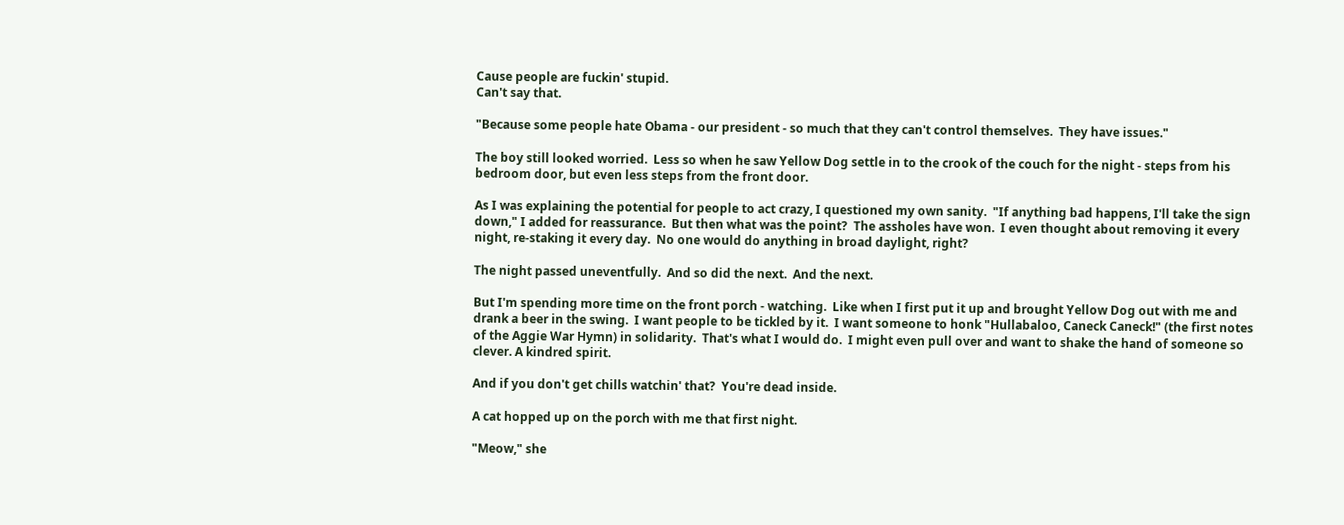Cause people are fuckin' stupid.
Can't say that.

"Because some people hate Obama - our president - so much that they can't control themselves.  They have issues."

The boy still looked worried.  Less so when he saw Yellow Dog settle in to the crook of the couch for the night - steps from his bedroom door, but even less steps from the front door.

As I was explaining the potential for people to act crazy, I questioned my own sanity.  "If anything bad happens, I'll take the sign down," I added for reassurance.  But then what was the point?  The assholes have won.  I even thought about removing it every night, re-staking it every day.  No one would do anything in broad daylight, right?

The night passed uneventfully.  And so did the next.  And the next.

But I'm spending more time on the front porch - watching.  Like when I first put it up and brought Yellow Dog out with me and drank a beer in the swing.  I want people to be tickled by it.  I want someone to honk "Hullabaloo, Caneck Caneck!" (the first notes of the Aggie War Hymn) in solidarity.  That's what I would do.  I might even pull over and want to shake the hand of someone so clever. A kindred spirit.

And if you don't get chills watchin' that?  You're dead inside.

A cat hopped up on the porch with me that first night.

"Meow," she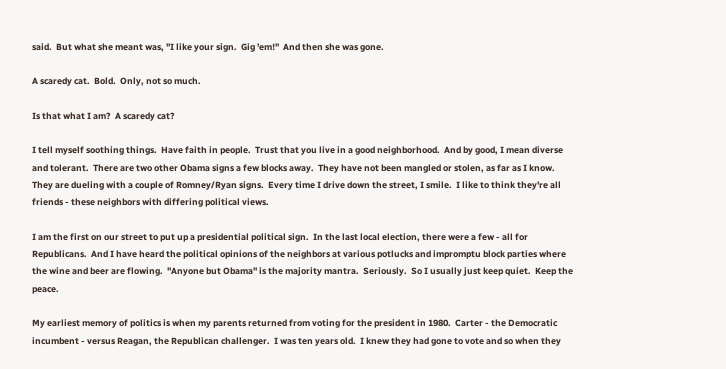said.  But what she meant was, "I like your sign.  Gig 'em!"  And then she was gone.

A scaredy cat.  Bold.  Only, not so much.

Is that what I am?  A scaredy cat?

I tell myself soothing things.  Have faith in people.  Trust that you live in a good neighborhood.  And by good, I mean diverse and tolerant.  There are two other Obama signs a few blocks away.  They have not been mangled or stolen, as far as I know.  They are dueling with a couple of Romney/Ryan signs.  Every time I drive down the street, I smile.  I like to think they're all friends - these neighbors with differing political views.

I am the first on our street to put up a presidential political sign.  In the last local election, there were a few - all for Republicans.  And I have heard the political opinions of the neighbors at various potlucks and impromptu block parties where the wine and beer are flowing.  "Anyone but Obama" is the majority mantra.  Seriously.  So I usually just keep quiet.  Keep the peace.

My earliest memory of politics is when my parents returned from voting for the president in 1980.  Carter - the Democratic incumbent - versus Reagan, the Republican challenger.  I was ten years old.  I knew they had gone to vote and so when they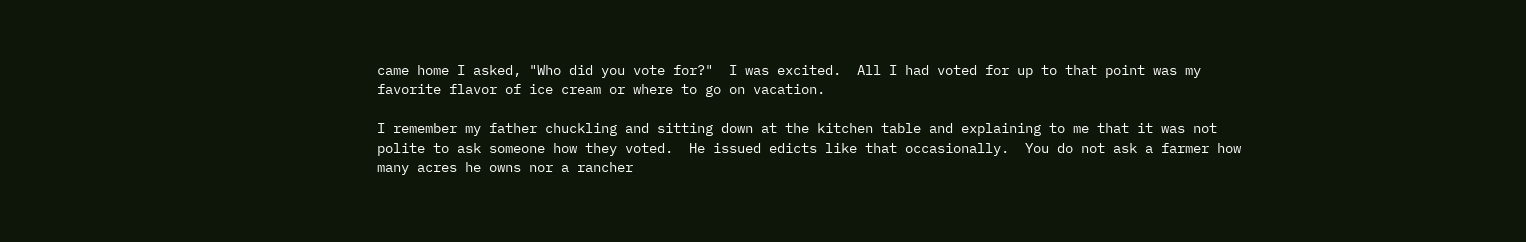came home I asked, "Who did you vote for?"  I was excited.  All I had voted for up to that point was my favorite flavor of ice cream or where to go on vacation.

I remember my father chuckling and sitting down at the kitchen table and explaining to me that it was not polite to ask someone how they voted.  He issued edicts like that occasionally.  You do not ask a farmer how many acres he owns nor a rancher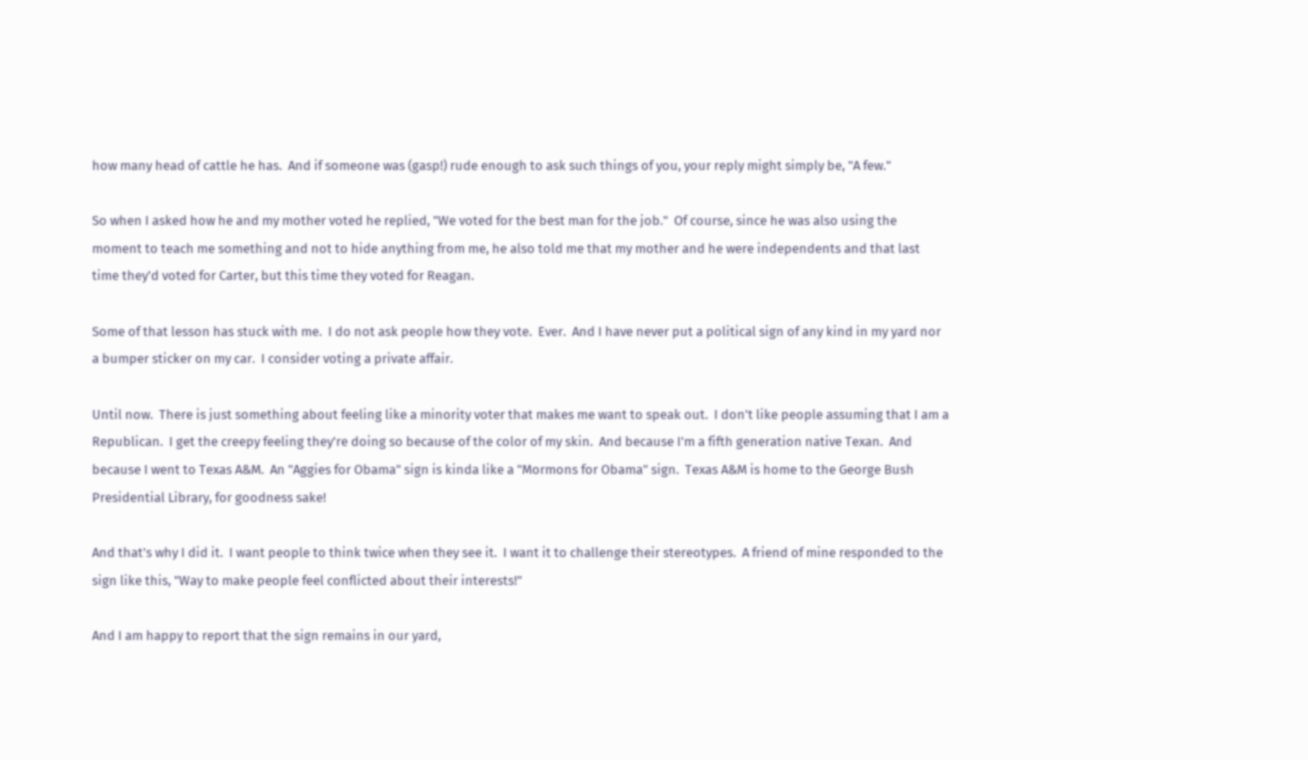how many head of cattle he has.  And if someone was (gasp!) rude enough to ask such things of you, your reply might simply be, "A few."

So when I asked how he and my mother voted he replied, "We voted for the best man for the job."  Of course, since he was also using the moment to teach me something and not to hide anything from me, he also told me that my mother and he were independents and that last time they'd voted for Carter, but this time they voted for Reagan.

Some of that lesson has stuck with me.  I do not ask people how they vote.  Ever.  And I have never put a political sign of any kind in my yard nor a bumper sticker on my car.  I consider voting a private affair.

Until now.  There is just something about feeling like a minority voter that makes me want to speak out.  I don't like people assuming that I am a Republican.  I get the creepy feeling they're doing so because of the color of my skin.  And because I'm a fifth generation native Texan.  And because I went to Texas A&M.  An "Aggies for Obama" sign is kinda like a "Mormons for Obama" sign.  Texas A&M is home to the George Bush Presidential Library, for goodness sake!

And that's why I did it.  I want people to think twice when they see it.  I want it to challenge their stereotypes.  A friend of mine responded to the sign like this, "Way to make people feel conflicted about their interests!"

And I am happy to report that the sign remains in our yard,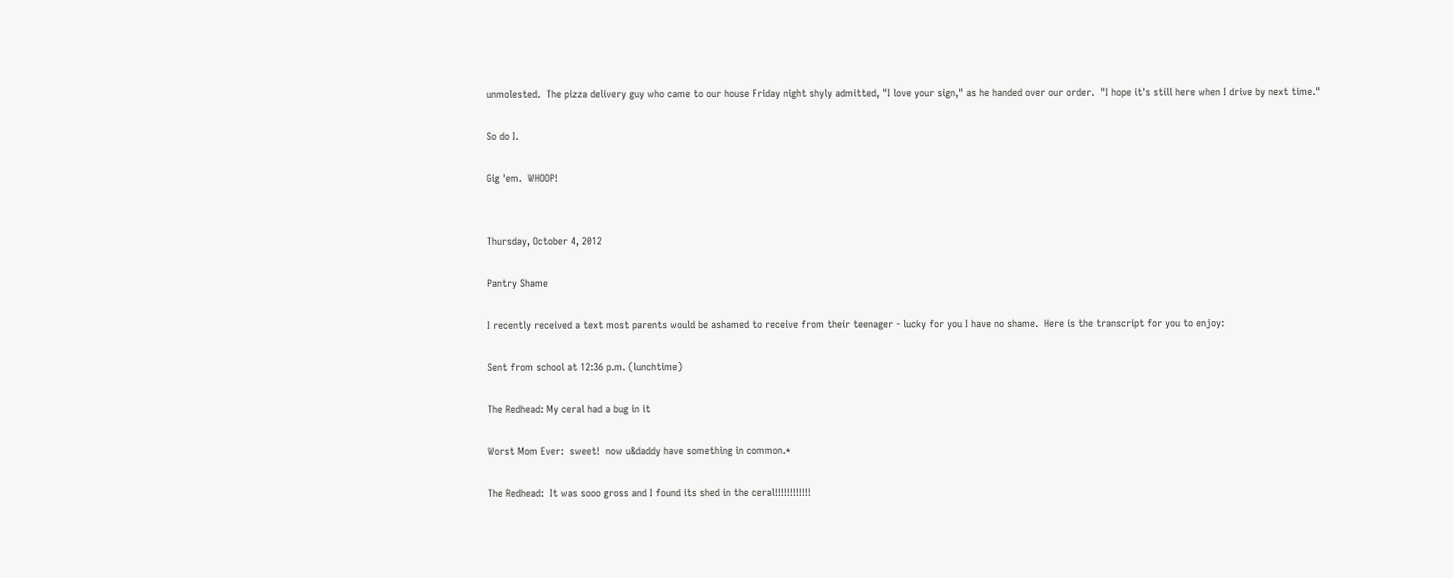unmolested.  The pizza delivery guy who came to our house Friday night shyly admitted, "I love your sign," as he handed over our order.  "I hope it's still here when I drive by next time."

So do I.

Gig 'em.  WHOOP!


Thursday, October 4, 2012

Pantry Shame

I recently received a text most parents would be ashamed to receive from their teenager - lucky for you I have no shame.  Here is the transcript for you to enjoy:

Sent from school at 12:36 p.m. (lunchtime)

The Redhead: My ceral had a bug in it

Worst Mom Ever:  sweet!  now u&daddy have something in common.*

The Redhead:  It was sooo gross and I found its shed in the ceral!!!!!!!!!!!!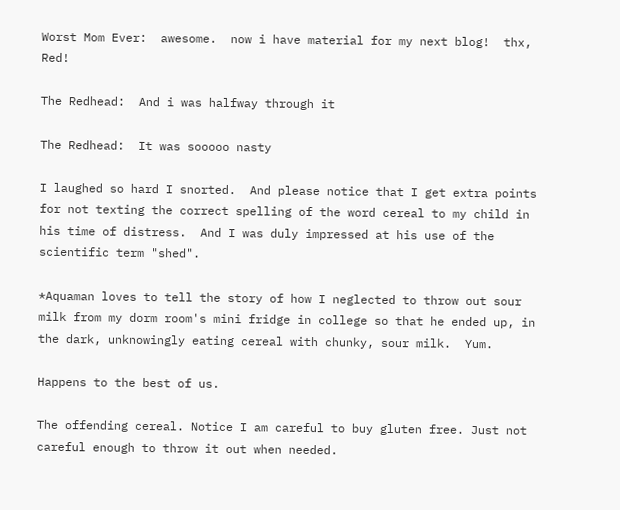Worst Mom Ever:  awesome.  now i have material for my next blog!  thx, Red!

The Redhead:  And i was halfway through it

The Redhead:  It was sooooo nasty

I laughed so hard I snorted.  And please notice that I get extra points for not texting the correct spelling of the word cereal to my child in his time of distress.  And I was duly impressed at his use of the scientific term "shed".

*Aquaman loves to tell the story of how I neglected to throw out sour milk from my dorm room's mini fridge in college so that he ended up, in the dark, unknowingly eating cereal with chunky, sour milk.  Yum.

Happens to the best of us.

The offending cereal. Notice I am careful to buy gluten free. Just not careful enough to throw it out when needed.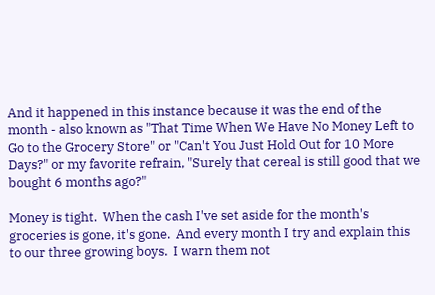And it happened in this instance because it was the end of the month - also known as "That Time When We Have No Money Left to Go to the Grocery Store" or "Can't You Just Hold Out for 10 More Days?" or my favorite refrain, "Surely that cereal is still good that we bought 6 months ago?"

Money is tight.  When the cash I've set aside for the month's groceries is gone, it's gone.  And every month I try and explain this to our three growing boys.  I warn them not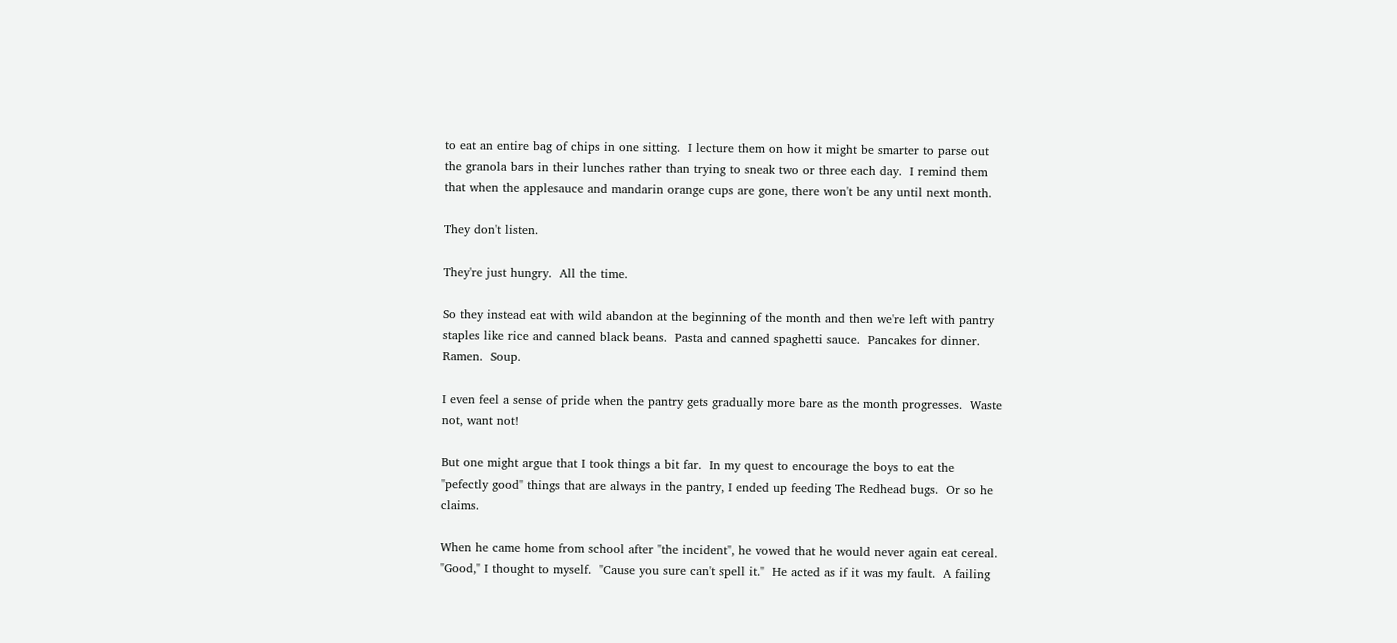to eat an entire bag of chips in one sitting.  I lecture them on how it might be smarter to parse out the granola bars in their lunches rather than trying to sneak two or three each day.  I remind them that when the applesauce and mandarin orange cups are gone, there won't be any until next month.

They don't listen.

They're just hungry.  All the time.

So they instead eat with wild abandon at the beginning of the month and then we're left with pantry staples like rice and canned black beans.  Pasta and canned spaghetti sauce.  Pancakes for dinner.  Ramen.  Soup.

I even feel a sense of pride when the pantry gets gradually more bare as the month progresses.  Waste not, want not!

But one might argue that I took things a bit far.  In my quest to encourage the boys to eat the "pefectly good" things that are always in the pantry, I ended up feeding The Redhead bugs.  Or so he claims.

When he came home from school after "the incident", he vowed that he would never again eat cereal.  "Good," I thought to myself.  "Cause you sure can't spell it."  He acted as if it was my fault.  A failing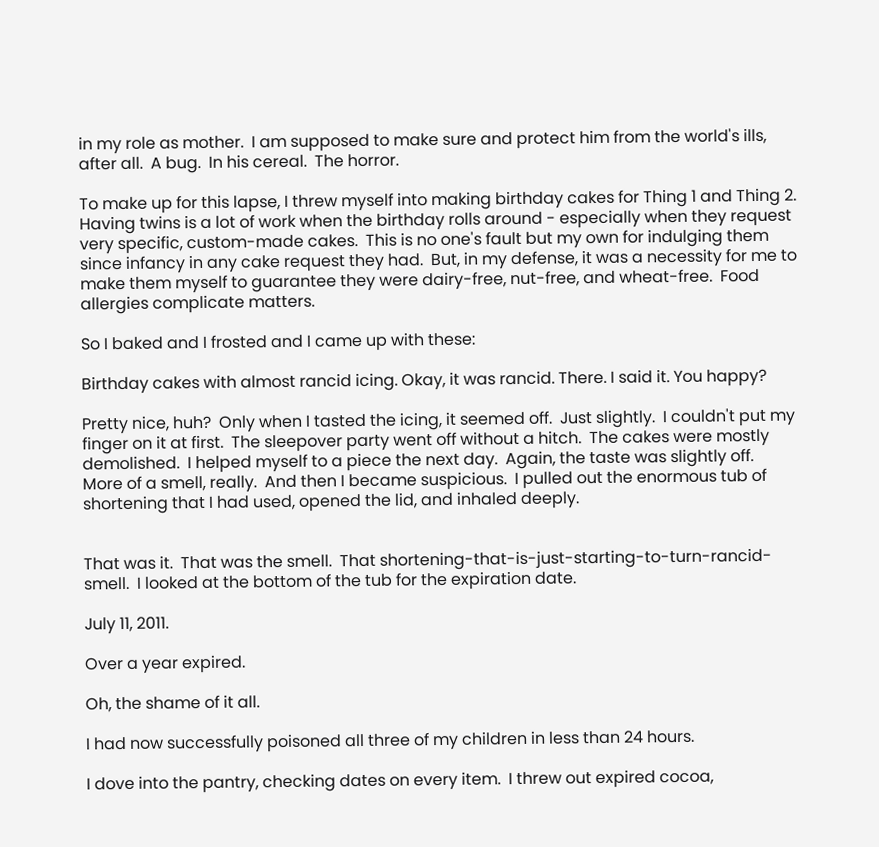in my role as mother.  I am supposed to make sure and protect him from the world's ills, after all.  A bug.  In his cereal.  The horror.

To make up for this lapse, I threw myself into making birthday cakes for Thing 1 and Thing 2.  Having twins is a lot of work when the birthday rolls around - especially when they request very specific, custom-made cakes.  This is no one's fault but my own for indulging them since infancy in any cake request they had.  But, in my defense, it was a necessity for me to make them myself to guarantee they were dairy-free, nut-free, and wheat-free.  Food allergies complicate matters.

So I baked and I frosted and I came up with these:

Birthday cakes with almost rancid icing. Okay, it was rancid. There. I said it. You happy?

Pretty nice, huh?  Only when I tasted the icing, it seemed off.  Just slightly.  I couldn't put my finger on it at first.  The sleepover party went off without a hitch.  The cakes were mostly demolished.  I helped myself to a piece the next day.  Again, the taste was slightly off.  More of a smell, really.  And then I became suspicious.  I pulled out the enormous tub of shortening that I had used, opened the lid, and inhaled deeply.


That was it.  That was the smell.  That shortening-that-is-just-starting-to-turn-rancid-smell.  I looked at the bottom of the tub for the expiration date.

July 11, 2011.

Over a year expired.

Oh, the shame of it all.

I had now successfully poisoned all three of my children in less than 24 hours.

I dove into the pantry, checking dates on every item.  I threw out expired cocoa,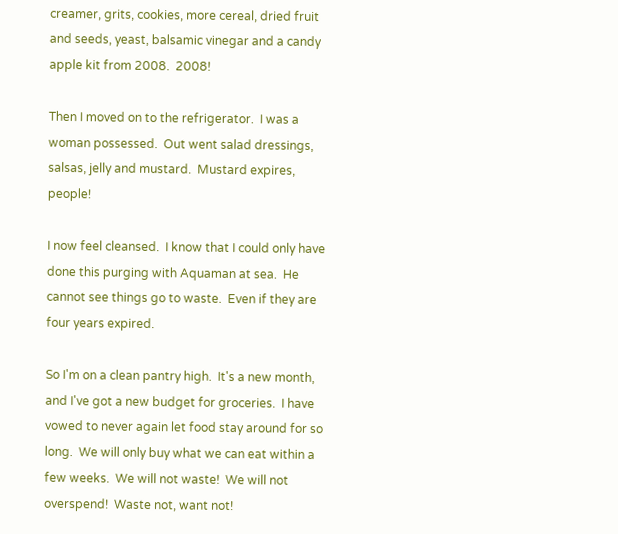creamer, grits, cookies, more cereal, dried fruit and seeds, yeast, balsamic vinegar and a candy apple kit from 2008.  2008!

Then I moved on to the refrigerator.  I was a woman possessed.  Out went salad dressings, salsas, jelly and mustard.  Mustard expires, people!

I now feel cleansed.  I know that I could only have done this purging with Aquaman at sea.  He cannot see things go to waste.  Even if they are four years expired.

So I'm on a clean pantry high.  It's a new month, and I've got a new budget for groceries.  I have vowed to never again let food stay around for so long.  We will only buy what we can eat within a few weeks.  We will not waste!  We will not overspend!  Waste not, want not!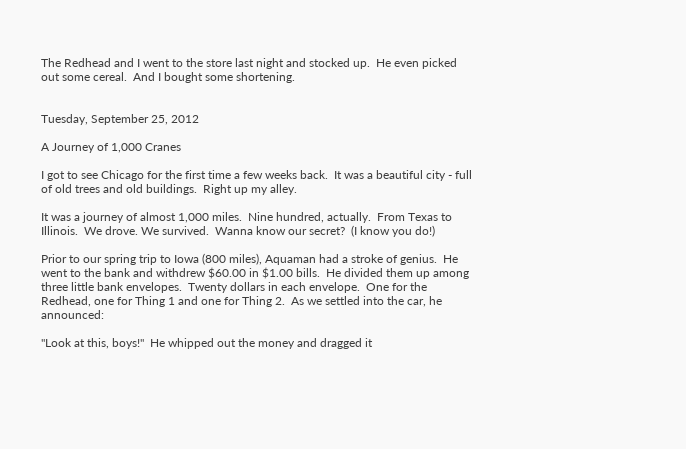The Redhead and I went to the store last night and stocked up.  He even picked out some cereal.  And I bought some shortening.


Tuesday, September 25, 2012

A Journey of 1,000 Cranes

I got to see Chicago for the first time a few weeks back.  It was a beautiful city - full of old trees and old buildings.  Right up my alley.

It was a journey of almost 1,000 miles.  Nine hundred, actually.  From Texas to Illinois.  We drove. We survived.  Wanna know our secret?  (I know you do!)

Prior to our spring trip to Iowa (800 miles), Aquaman had a stroke of genius.  He went to the bank and withdrew $60.00 in $1.00 bills.  He divided them up among three little bank envelopes.  Twenty dollars in each envelope.  One for the Redhead, one for Thing 1 and one for Thing 2.  As we settled into the car, he announced:

"Look at this, boys!"  He whipped out the money and dragged it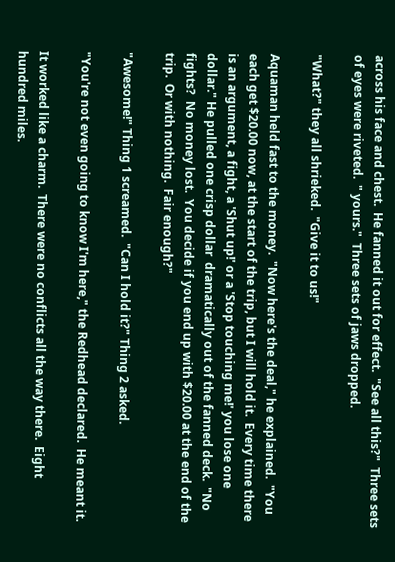across his face and chest.  He fanned it out for effect.  "See all this?"  Three sets of eyes were riveted.  " yours."  Three sets of jaws dropped.

"What?" they all shrieked.  "Give it to us!"

Aquaman held fast to the money.  "Now here's the deal," he explained.  "You each get $20.00 now, at the start of the trip, but I will hold it.  Every time there is an argument, a fight, a 'Shut up!' or a 'Stop touching me!' you lose one dollar." He pulled one crisp dollar  dramatically out of the fanned deck.  "No fights?  No money lost.  You decide if you end up with $20.00 at the end of the trip.  Or with nothing.  Fair enough?"

"Awesome!" Thing 1 screamed.  "Can I hold it?" Thing 2 asked.

"You're not even going to know I'm here," the Redhead declared.  He meant it.

It worked like a charm.  There were no conflicts all the way there.  Eight hundred miles.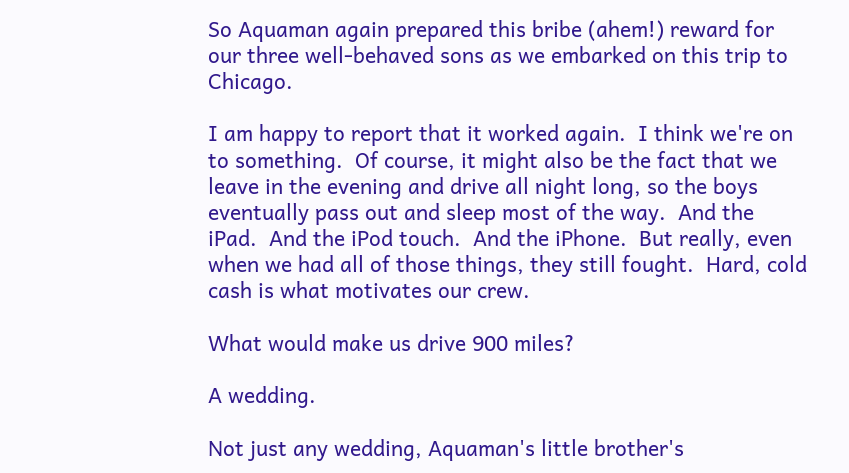So Aquaman again prepared this bribe (ahem!) reward for our three well-behaved sons as we embarked on this trip to Chicago.

I am happy to report that it worked again.  I think we're on to something.  Of course, it might also be the fact that we leave in the evening and drive all night long, so the boys eventually pass out and sleep most of the way.  And the iPad.  And the iPod touch.  And the iPhone.  But really, even when we had all of those things, they still fought.  Hard, cold cash is what motivates our crew.

What would make us drive 900 miles?

A wedding.

Not just any wedding, Aquaman's little brother's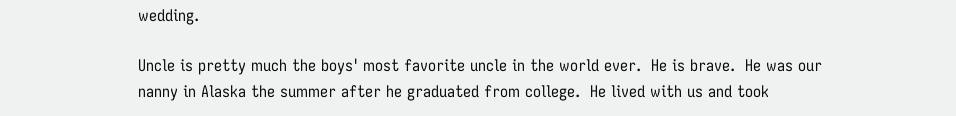wedding.

Uncle is pretty much the boys' most favorite uncle in the world ever.  He is brave.  He was our nanny in Alaska the summer after he graduated from college.  He lived with us and took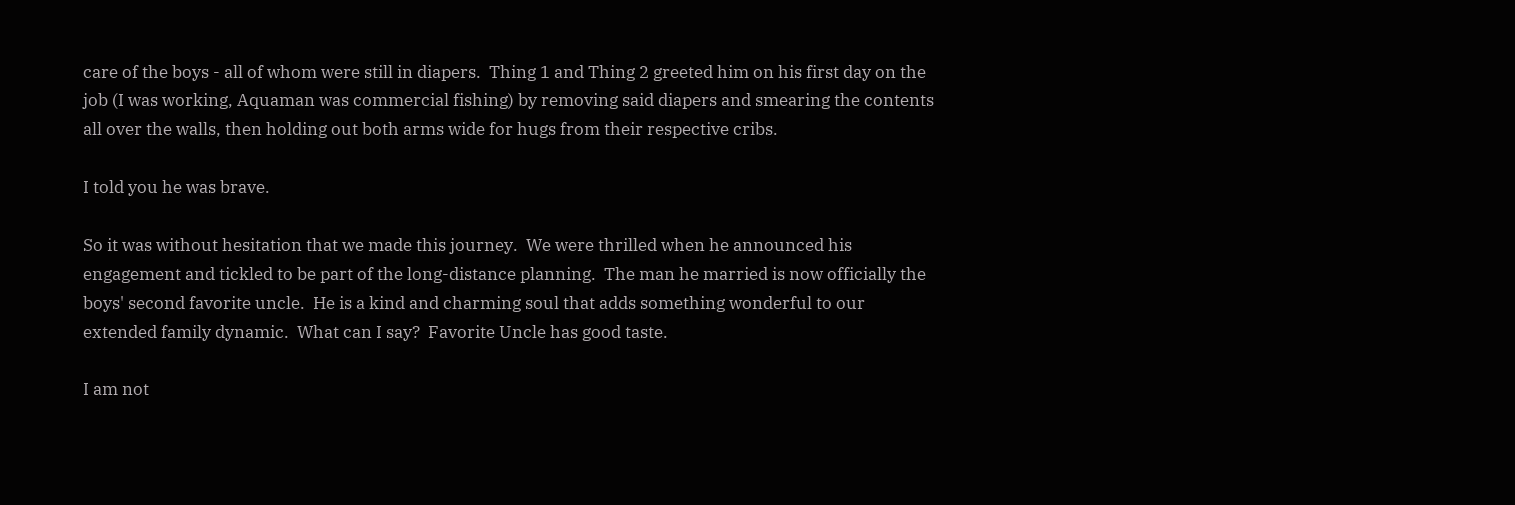care of the boys - all of whom were still in diapers.  Thing 1 and Thing 2 greeted him on his first day on the job (I was working, Aquaman was commercial fishing) by removing said diapers and smearing the contents all over the walls, then holding out both arms wide for hugs from their respective cribs.

I told you he was brave.

So it was without hesitation that we made this journey.  We were thrilled when he announced his engagement and tickled to be part of the long-distance planning.  The man he married is now officially the boys' second favorite uncle.  He is a kind and charming soul that adds something wonderful to our extended family dynamic.  What can I say?  Favorite Uncle has good taste.

I am not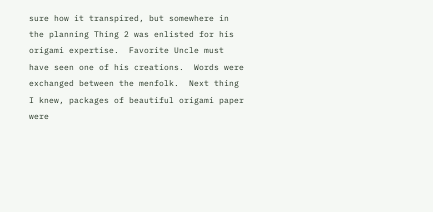sure how it transpired, but somewhere in the planning Thing 2 was enlisted for his origami expertise.  Favorite Uncle must have seen one of his creations.  Words were exchanged between the menfolk.  Next thing I knew, packages of beautiful origami paper were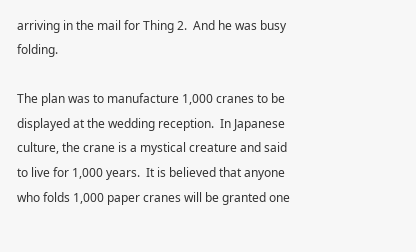arriving in the mail for Thing 2.  And he was busy folding.

The plan was to manufacture 1,000 cranes to be displayed at the wedding reception.  In Japanese culture, the crane is a mystical creature and said to live for 1,000 years.  It is believed that anyone who folds 1,000 paper cranes will be granted one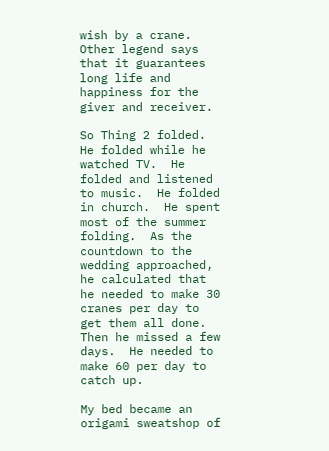wish by a crane.  Other legend says that it guarantees long life and happiness for the giver and receiver.

So Thing 2 folded.  He folded while he watched TV.  He folded and listened to music.  He folded in church.  He spent most of the summer folding.  As the countdown to the wedding approached, he calculated that he needed to make 30 cranes per day to get them all done.  Then he missed a few days.  He needed to make 60 per day to catch up.

My bed became an origami sweatshop of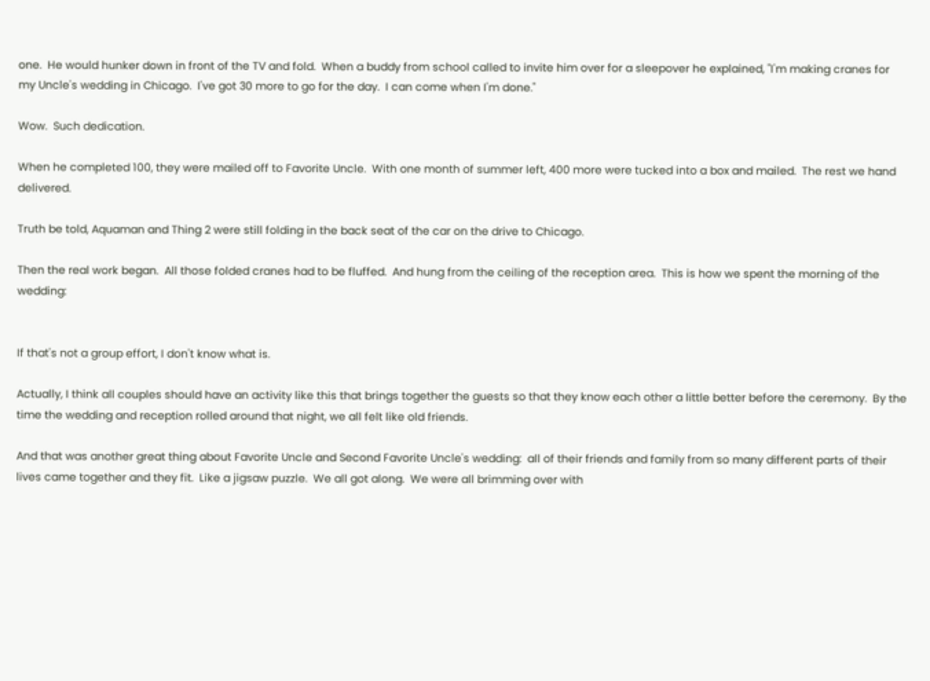one.  He would hunker down in front of the TV and fold.  When a buddy from school called to invite him over for a sleepover he explained, "I'm making cranes for my Uncle's wedding in Chicago.  I've got 30 more to go for the day.  I can come when I'm done."

Wow.  Such dedication.

When he completed 100, they were mailed off to Favorite Uncle.  With one month of summer left, 400 more were tucked into a box and mailed.  The rest we hand delivered.

Truth be told, Aquaman and Thing 2 were still folding in the back seat of the car on the drive to Chicago.

Then the real work began.  All those folded cranes had to be fluffed.  And hung from the ceiling of the reception area.  This is how we spent the morning of the wedding:


If that's not a group effort, I don't know what is.

Actually, I think all couples should have an activity like this that brings together the guests so that they know each other a little better before the ceremony.  By the time the wedding and reception rolled around that night, we all felt like old friends.

And that was another great thing about Favorite Uncle and Second Favorite Uncle's wedding:  all of their friends and family from so many different parts of their lives came together and they fit.  Like a jigsaw puzzle.  We all got along.  We were all brimming over with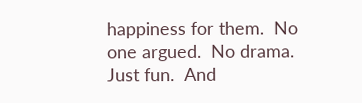happiness for them.  No one argued.  No drama.  Just fun.  And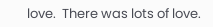love.  There was lots of love.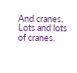And cranes. Lots and lots of cranes.